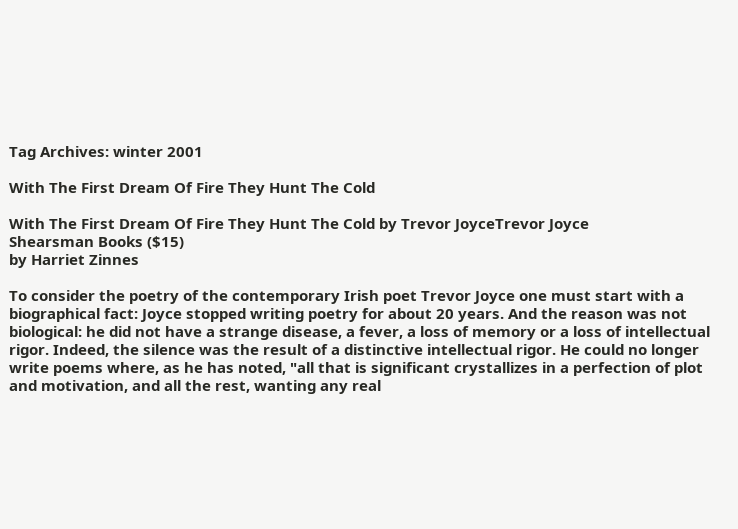Tag Archives: winter 2001

With The First Dream Of Fire They Hunt The Cold

With The First Dream Of Fire They Hunt The Cold by Trevor JoyceTrevor Joyce
Shearsman Books ($15)
by Harriet Zinnes

To consider the poetry of the contemporary Irish poet Trevor Joyce one must start with a biographical fact: Joyce stopped writing poetry for about 20 years. And the reason was not biological: he did not have a strange disease, a fever, a loss of memory or a loss of intellectual rigor. Indeed, the silence was the result of a distinctive intellectual rigor. He could no longer write poems where, as he has noted, "all that is significant crystallizes in a perfection of plot and motivation, and all the rest, wanting any real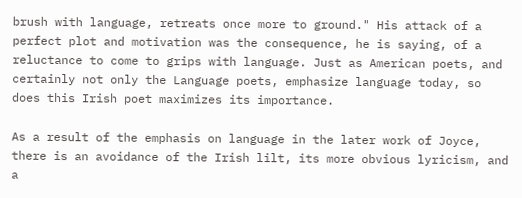brush with language, retreats once more to ground." His attack of a perfect plot and motivation was the consequence, he is saying, of a reluctance to come to grips with language. Just as American poets, and certainly not only the Language poets, emphasize language today, so does this Irish poet maximizes its importance.

As a result of the emphasis on language in the later work of Joyce, there is an avoidance of the Irish lilt, its more obvious lyricism, and a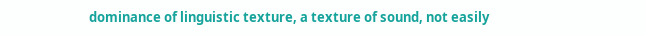dominance of linguistic texture, a texture of sound, not easily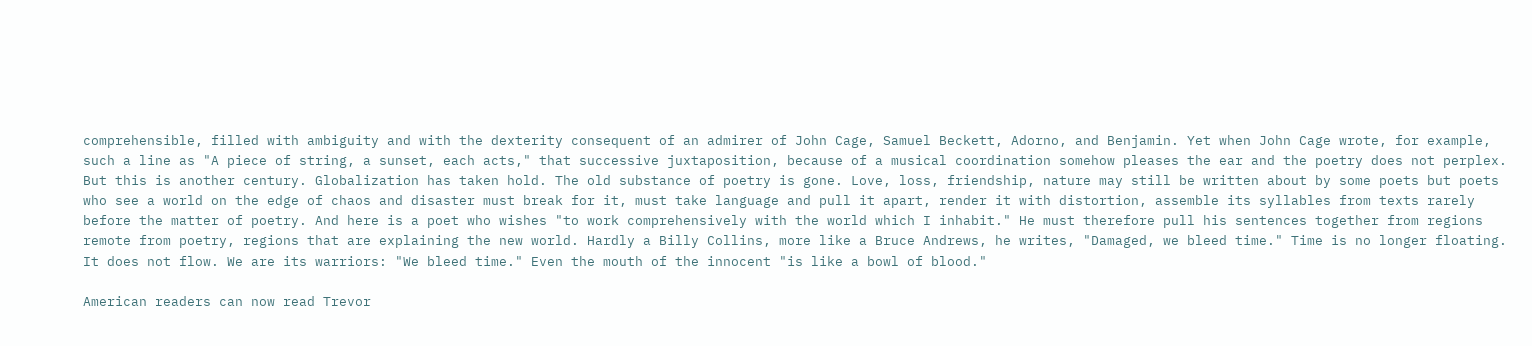comprehensible, filled with ambiguity and with the dexterity consequent of an admirer of John Cage, Samuel Beckett, Adorno, and Benjamin. Yet when John Cage wrote, for example, such a line as "A piece of string, a sunset, each acts," that successive juxtaposition, because of a musical coordination somehow pleases the ear and the poetry does not perplex. But this is another century. Globalization has taken hold. The old substance of poetry is gone. Love, loss, friendship, nature may still be written about by some poets but poets who see a world on the edge of chaos and disaster must break for it, must take language and pull it apart, render it with distortion, assemble its syllables from texts rarely before the matter of poetry. And here is a poet who wishes "to work comprehensively with the world which I inhabit." He must therefore pull his sentences together from regions remote from poetry, regions that are explaining the new world. Hardly a Billy Collins, more like a Bruce Andrews, he writes, "Damaged, we bleed time." Time is no longer floating. It does not flow. We are its warriors: "We bleed time." Even the mouth of the innocent "is like a bowl of blood."

American readers can now read Trevor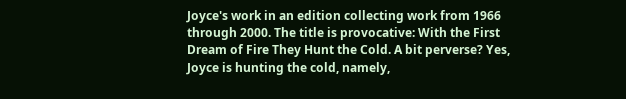Joyce's work in an edition collecting work from 1966 through 2000. The title is provocative: With the First Dream of Fire They Hunt the Cold. A bit perverse? Yes, Joyce is hunting the cold, namely,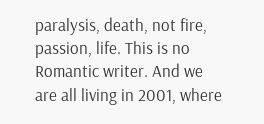paralysis, death, not fire, passion, life. This is no Romantic writer. And we are all living in 2001, where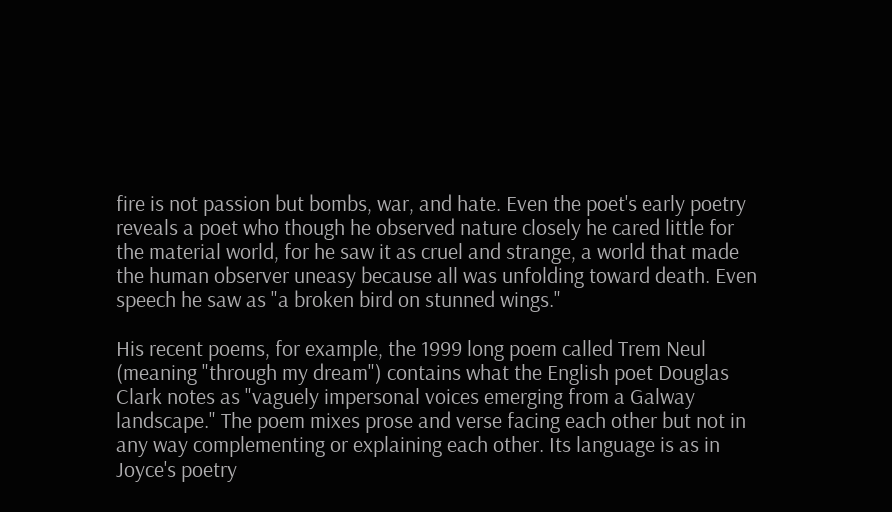fire is not passion but bombs, war, and hate. Even the poet's early poetry reveals a poet who though he observed nature closely he cared little for the material world, for he saw it as cruel and strange, a world that made the human observer uneasy because all was unfolding toward death. Even speech he saw as "a broken bird on stunned wings."

His recent poems, for example, the 1999 long poem called Trem Neul (meaning "through my dream") contains what the English poet Douglas Clark notes as "vaguely impersonal voices emerging from a Galway landscape." The poem mixes prose and verse facing each other but not in any way complementing or explaining each other. Its language is as in Joyce's poetry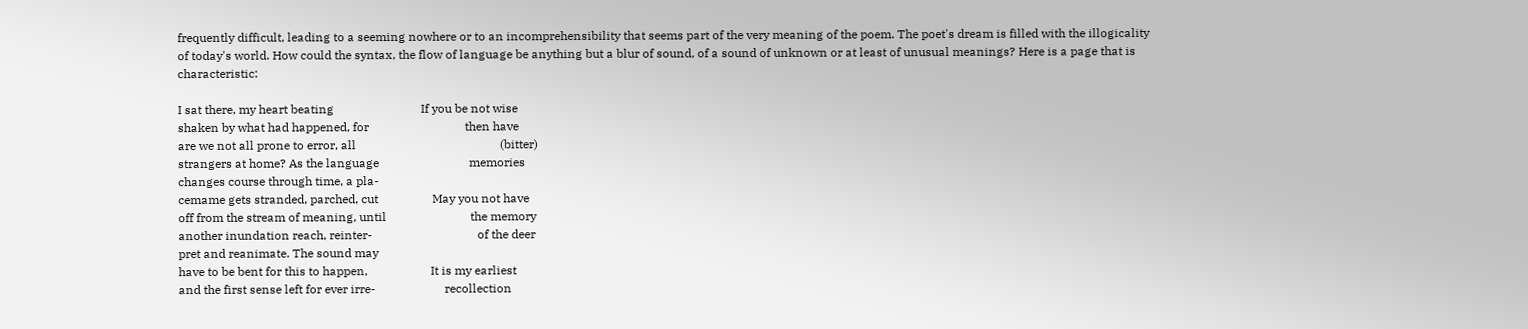frequently difficult, leading to a seeming nowhere or to an incomprehensibility that seems part of the very meaning of the poem. The poet's dream is filled with the illogicality of today's world. How could the syntax, the flow of language be anything but a blur of sound, of a sound of unknown or at least of unusual meanings? Here is a page that is characteristic:

I sat there, my heart beating                             If you be not wise
shaken by what had happened, for                                then have
are we not all prone to error, all                                                (bitter)
strangers at home? As the language                              memories
changes course through time, a pla-
cemame gets stranded, parched, cut                  May you not have
off from the stream of meaning, until                            the memory
another inundation reach, reinter-                                   of the deer
pret and reanimate. The sound may
have to be bent for this to happen,                     It is my earliest
and the first sense left for ever irre-                       recollection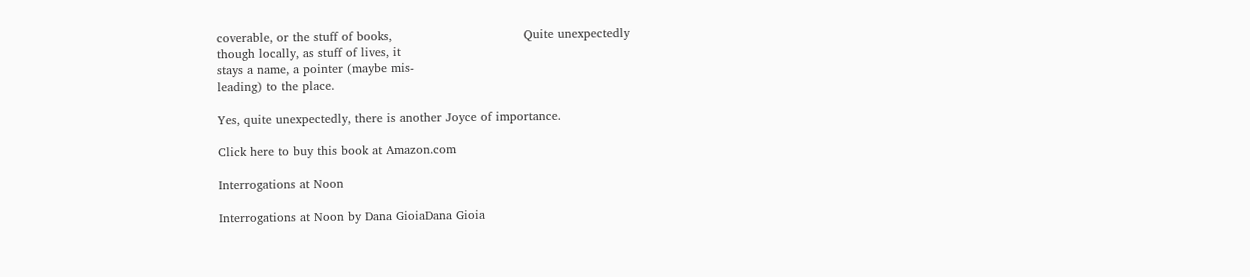coverable, or the stuff of books,                                 Quite unexpectedly
though locally, as stuff of lives, it
stays a name, a pointer (maybe mis-
leading) to the place.

Yes, quite unexpectedly, there is another Joyce of importance.

Click here to buy this book at Amazon.com

Interrogations at Noon

Interrogations at Noon by Dana GioiaDana Gioia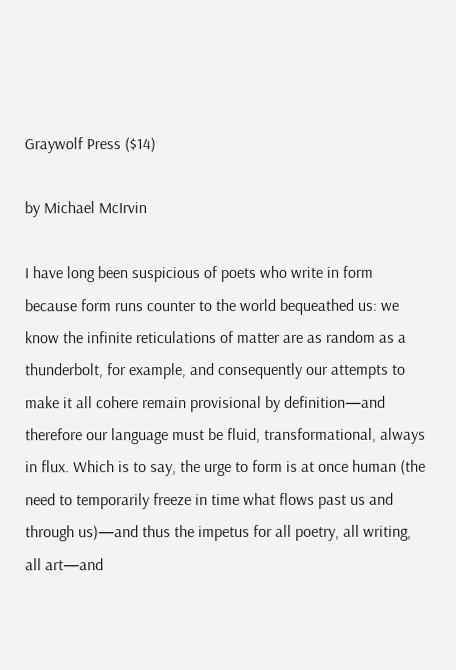Graywolf Press ($14)

by Michael McIrvin

I have long been suspicious of poets who write in form because form runs counter to the world bequeathed us: we know the infinite reticulations of matter are as random as a thunderbolt, for example, and consequently our attempts to make it all cohere remain provisional by definition—and therefore our language must be fluid, transformational, always in flux. Which is to say, the urge to form is at once human (the need to temporarily freeze in time what flows past us and through us)—and thus the impetus for all poetry, all writing, all art—and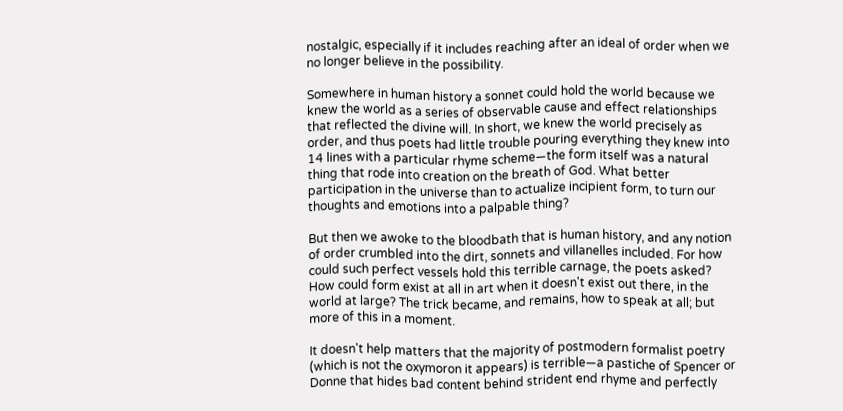nostalgic, especially if it includes reaching after an ideal of order when we no longer believe in the possibility.

Somewhere in human history a sonnet could hold the world because we knew the world as a series of observable cause and effect relationships that reflected the divine will. In short, we knew the world precisely as order, and thus poets had little trouble pouring everything they knew into 14 lines with a particular rhyme scheme—the form itself was a natural thing that rode into creation on the breath of God. What better participation in the universe than to actualize incipient form, to turn our thoughts and emotions into a palpable thing?

But then we awoke to the bloodbath that is human history, and any notion of order crumbled into the dirt, sonnets and villanelles included. For how could such perfect vessels hold this terrible carnage, the poets asked? How could form exist at all in art when it doesn't exist out there, in the world at large? The trick became, and remains, how to speak at all; but more of this in a moment.

It doesn't help matters that the majority of postmodern formalist poetry (which is not the oxymoron it appears) is terrible—a pastiche of Spencer or Donne that hides bad content behind strident end rhyme and perfectly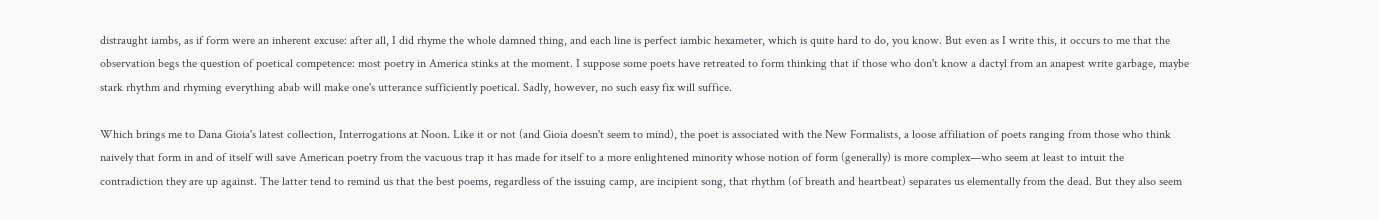distraught iambs, as if form were an inherent excuse: after all, I did rhyme the whole damned thing, and each line is perfect iambic hexameter, which is quite hard to do, you know. But even as I write this, it occurs to me that the observation begs the question of poetical competence: most poetry in America stinks at the moment. I suppose some poets have retreated to form thinking that if those who don't know a dactyl from an anapest write garbage, maybe stark rhythm and rhyming everything abab will make one's utterance sufficiently poetical. Sadly, however, no such easy fix will suffice.

Which brings me to Dana Gioia's latest collection, Interrogations at Noon. Like it or not (and Gioia doesn't seem to mind), the poet is associated with the New Formalists, a loose affiliation of poets ranging from those who think naively that form in and of itself will save American poetry from the vacuous trap it has made for itself to a more enlightened minority whose notion of form (generally) is more complex—who seem at least to intuit the contradiction they are up against. The latter tend to remind us that the best poems, regardless of the issuing camp, are incipient song, that rhythm (of breath and heartbeat) separates us elementally from the dead. But they also seem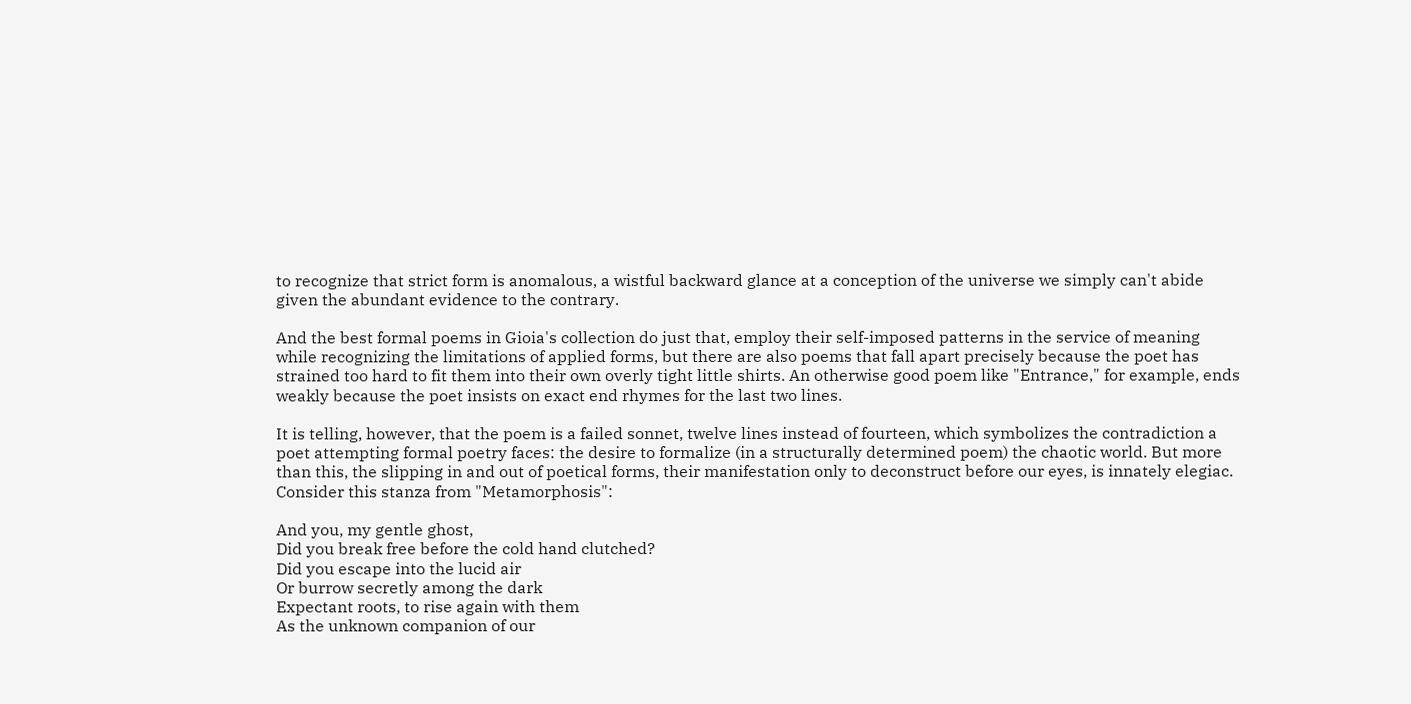to recognize that strict form is anomalous, a wistful backward glance at a conception of the universe we simply can't abide given the abundant evidence to the contrary.

And the best formal poems in Gioia's collection do just that, employ their self-imposed patterns in the service of meaning while recognizing the limitations of applied forms, but there are also poems that fall apart precisely because the poet has strained too hard to fit them into their own overly tight little shirts. An otherwise good poem like "Entrance," for example, ends weakly because the poet insists on exact end rhymes for the last two lines.

It is telling, however, that the poem is a failed sonnet, twelve lines instead of fourteen, which symbolizes the contradiction a poet attempting formal poetry faces: the desire to formalize (in a structurally determined poem) the chaotic world. But more than this, the slipping in and out of poetical forms, their manifestation only to deconstruct before our eyes, is innately elegiac. Consider this stanza from "Metamorphosis":

And you, my gentle ghost,
Did you break free before the cold hand clutched?
Did you escape into the lucid air
Or burrow secretly among the dark
Expectant roots, to rise again with them
As the unknown companion of our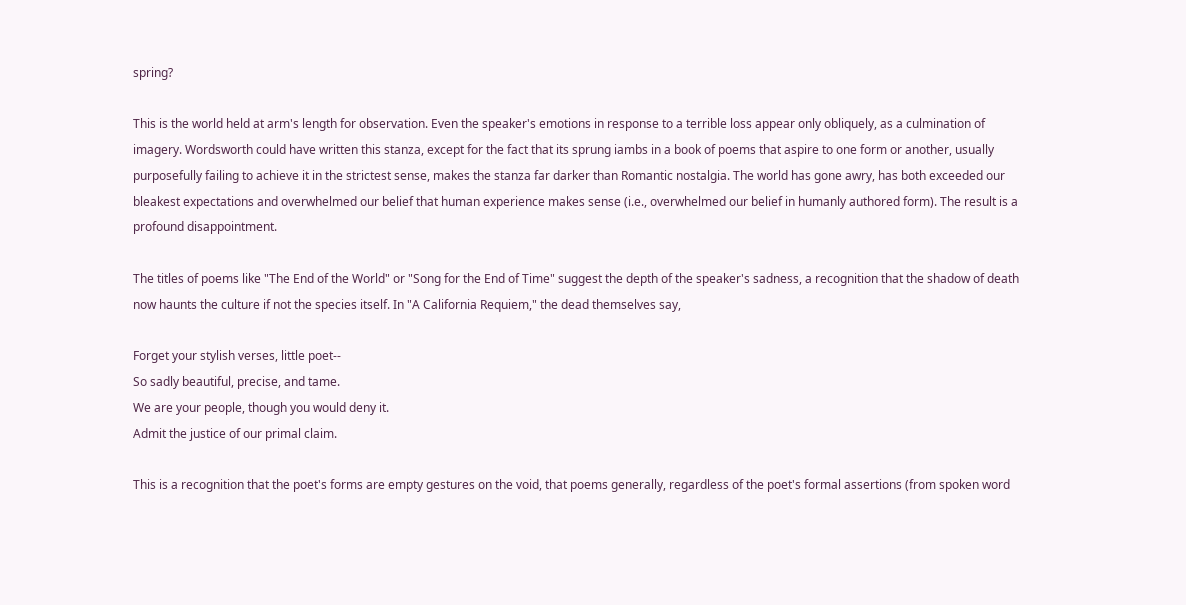spring?

This is the world held at arm's length for observation. Even the speaker's emotions in response to a terrible loss appear only obliquely, as a culmination of imagery. Wordsworth could have written this stanza, except for the fact that its sprung iambs in a book of poems that aspire to one form or another, usually purposefully failing to achieve it in the strictest sense, makes the stanza far darker than Romantic nostalgia. The world has gone awry, has both exceeded our bleakest expectations and overwhelmed our belief that human experience makes sense (i.e., overwhelmed our belief in humanly authored form). The result is a profound disappointment.

The titles of poems like "The End of the World" or "Song for the End of Time" suggest the depth of the speaker's sadness, a recognition that the shadow of death now haunts the culture if not the species itself. In "A California Requiem," the dead themselves say,

Forget your stylish verses, little poet--
So sadly beautiful, precise, and tame.
We are your people, though you would deny it.
Admit the justice of our primal claim.

This is a recognition that the poet's forms are empty gestures on the void, that poems generally, regardless of the poet's formal assertions (from spoken word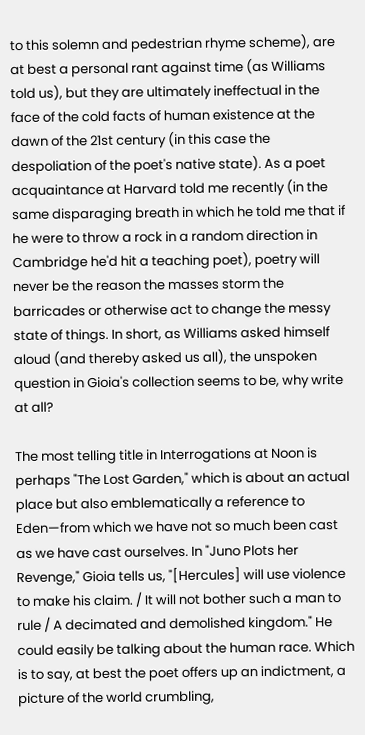to this solemn and pedestrian rhyme scheme), are at best a personal rant against time (as Williams told us), but they are ultimately ineffectual in the face of the cold facts of human existence at the dawn of the 21st century (in this case the despoliation of the poet's native state). As a poet acquaintance at Harvard told me recently (in the same disparaging breath in which he told me that if he were to throw a rock in a random direction in Cambridge he'd hit a teaching poet), poetry will never be the reason the masses storm the barricades or otherwise act to change the messy state of things. In short, as Williams asked himself aloud (and thereby asked us all), the unspoken question in Gioia's collection seems to be, why write at all?

The most telling title in Interrogations at Noon is perhaps "The Lost Garden," which is about an actual place but also emblematically a reference to Eden—from which we have not so much been cast as we have cast ourselves. In "Juno Plots her Revenge," Gioia tells us, "[Hercules] will use violence to make his claim. / It will not bother such a man to rule / A decimated and demolished kingdom." He could easily be talking about the human race. Which is to say, at best the poet offers up an indictment, a picture of the world crumbling,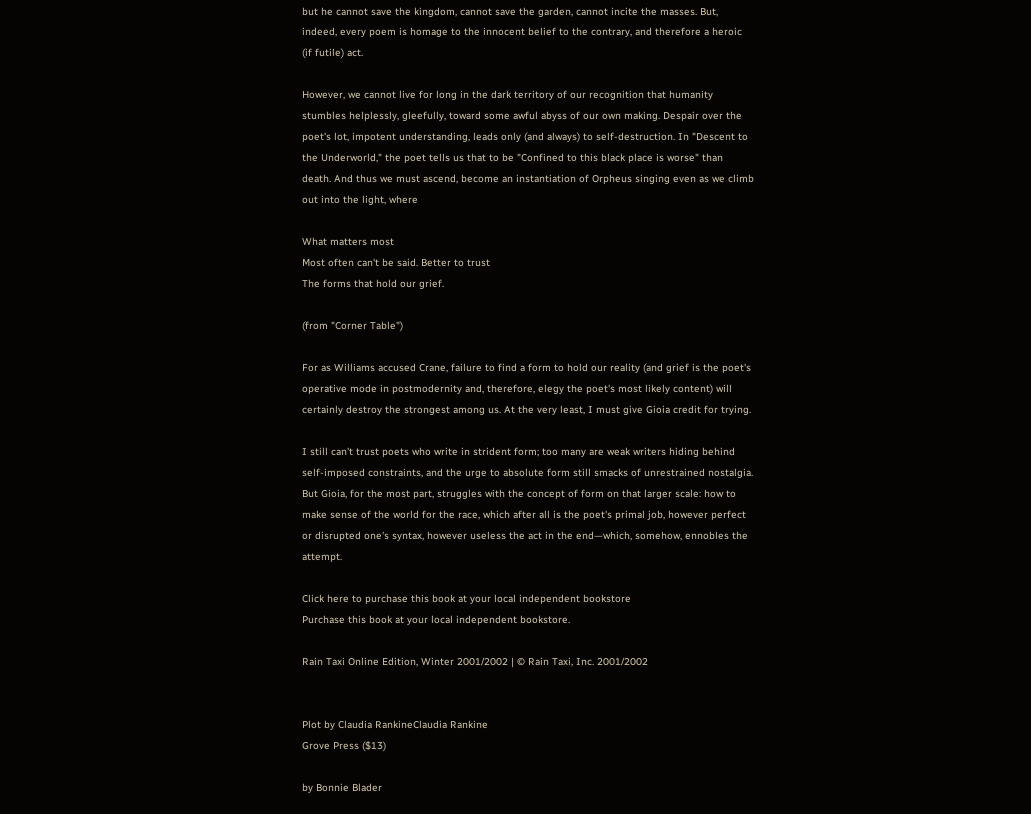but he cannot save the kingdom, cannot save the garden, cannot incite the masses. But, indeed, every poem is homage to the innocent belief to the contrary, and therefore a heroic (if futile) act.

However, we cannot live for long in the dark territory of our recognition that humanity stumbles helplessly, gleefully, toward some awful abyss of our own making. Despair over the poet's lot, impotent understanding, leads only (and always) to self-destruction. In "Descent to the Underworld," the poet tells us that to be "Confined to this black place is worse" than death. And thus we must ascend, become an instantiation of Orpheus singing even as we climb out into the light, where

What matters most
Most often can't be said. Better to trust
The forms that hold our grief.

(from "Corner Table")

For as Williams accused Crane, failure to find a form to hold our reality (and grief is the poet's operative mode in postmodernity and, therefore, elegy the poet's most likely content) will certainly destroy the strongest among us. At the very least, I must give Gioia credit for trying.

I still can't trust poets who write in strident form; too many are weak writers hiding behind self-imposed constraints, and the urge to absolute form still smacks of unrestrained nostalgia. But Gioia, for the most part, struggles with the concept of form on that larger scale: how to make sense of the world for the race, which after all is the poet's primal job, however perfect or disrupted one's syntax, however useless the act in the end—which, somehow, ennobles the attempt.

Click here to purchase this book at your local independent bookstore
Purchase this book at your local independent bookstore.

Rain Taxi Online Edition, Winter 2001/2002 | © Rain Taxi, Inc. 2001/2002


Plot by Claudia RankineClaudia Rankine
Grove Press ($13)

by Bonnie Blader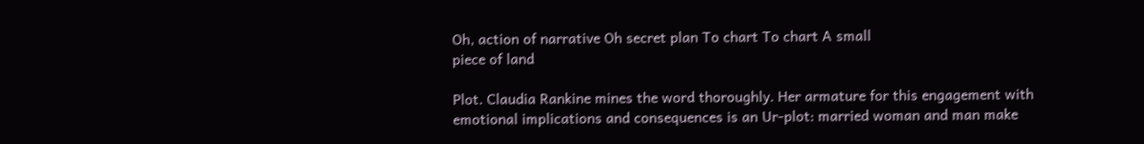Oh, action of narrative Oh secret plan To chart To chart A small
piece of land

Plot. Claudia Rankine mines the word thoroughly. Her armature for this engagement with emotional implications and consequences is an Ur-plot: married woman and man make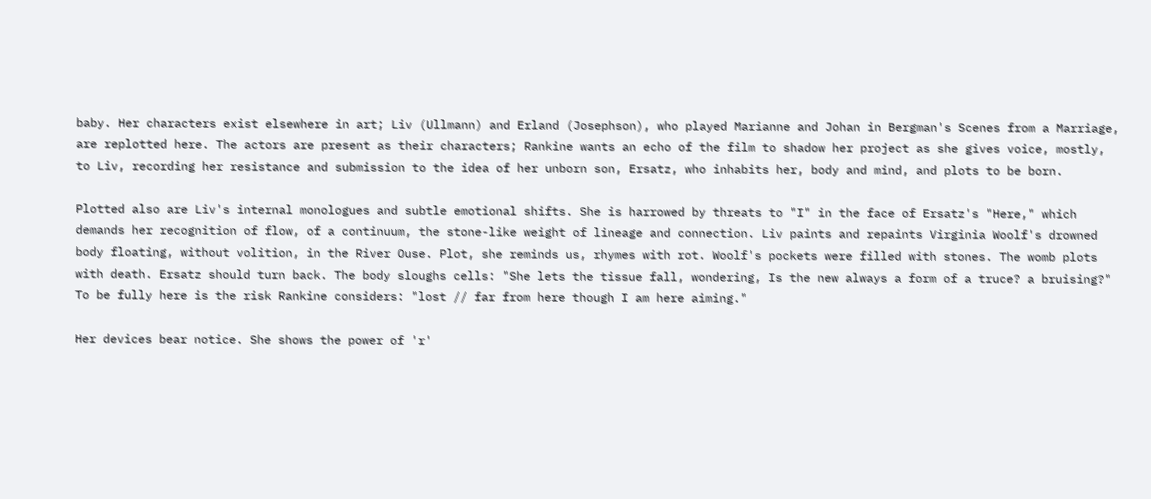baby. Her characters exist elsewhere in art; Liv (Ullmann) and Erland (Josephson), who played Marianne and Johan in Bergman's Scenes from a Marriage, are replotted here. The actors are present as their characters; Rankine wants an echo of the film to shadow her project as she gives voice, mostly, to Liv, recording her resistance and submission to the idea of her unborn son, Ersatz, who inhabits her, body and mind, and plots to be born.

Plotted also are Liv's internal monologues and subtle emotional shifts. She is harrowed by threats to "I" in the face of Ersatz's "Here," which demands her recognition of flow, of a continuum, the stone-like weight of lineage and connection. Liv paints and repaints Virginia Woolf's drowned body floating, without volition, in the River Ouse. Plot, she reminds us, rhymes with rot. Woolf's pockets were filled with stones. The womb plots with death. Ersatz should turn back. The body sloughs cells: "She lets the tissue fall, wondering, Is the new always a form of a truce? a bruising?" To be fully here is the risk Rankine considers: "lost // far from here though I am here aiming."

Her devices bear notice. She shows the power of 'r'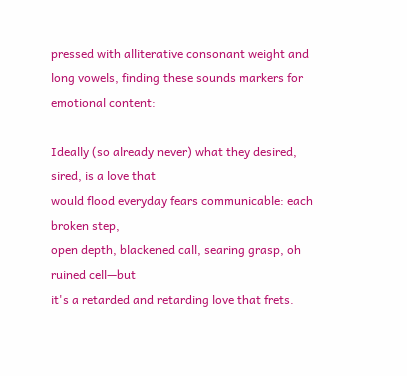pressed with alliterative consonant weight and long vowels, finding these sounds markers for emotional content:

Ideally (so already never) what they desired, sired, is a love that
would flood everyday fears communicable: each broken step,
open depth, blackened call, searing grasp, oh ruined cell—but
it's a retarded and retarding love that frets.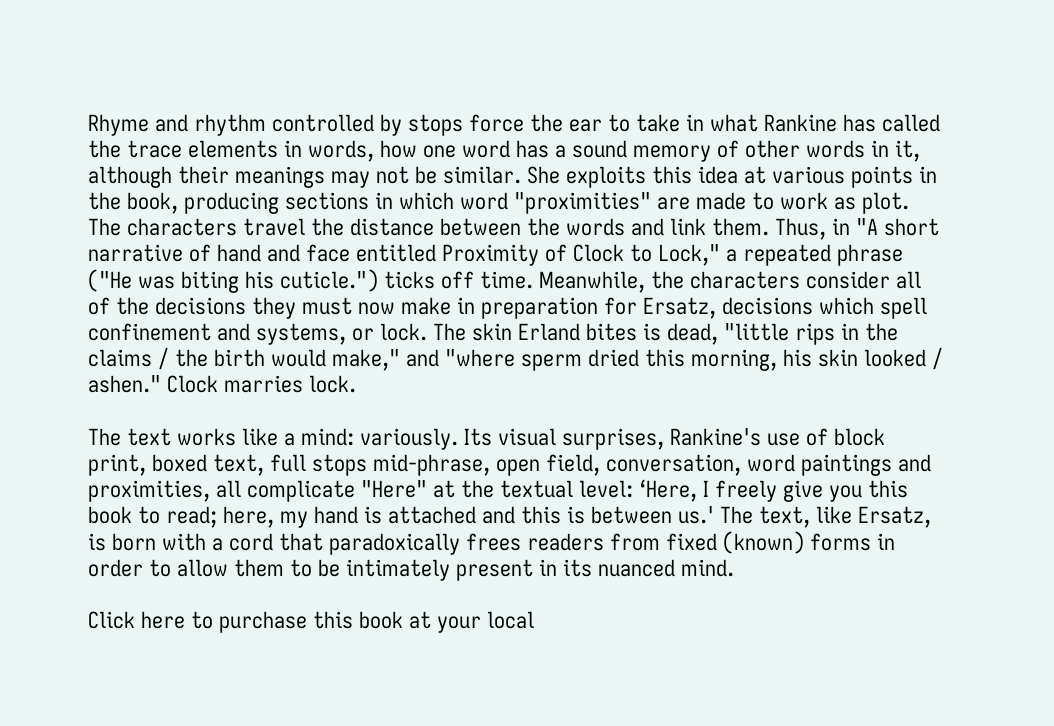Rhyme and rhythm controlled by stops force the ear to take in what Rankine has called the trace elements in words, how one word has a sound memory of other words in it, although their meanings may not be similar. She exploits this idea at various points in the book, producing sections in which word "proximities" are made to work as plot. The characters travel the distance between the words and link them. Thus, in "A short narrative of hand and face entitled Proximity of Clock to Lock," a repeated phrase ("He was biting his cuticle.") ticks off time. Meanwhile, the characters consider all of the decisions they must now make in preparation for Ersatz, decisions which spell confinement and systems, or lock. The skin Erland bites is dead, "little rips in the claims / the birth would make," and "where sperm dried this morning, his skin looked / ashen." Clock marries lock.

The text works like a mind: variously. Its visual surprises, Rankine's use of block print, boxed text, full stops mid-phrase, open field, conversation, word paintings and proximities, all complicate "Here" at the textual level: ‘Here, I freely give you this book to read; here, my hand is attached and this is between us.' The text, like Ersatz, is born with a cord that paradoxically frees readers from fixed (known) forms in order to allow them to be intimately present in its nuanced mind.

Click here to purchase this book at your local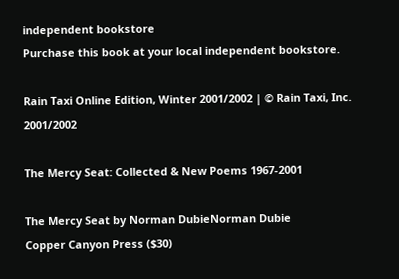independent bookstore
Purchase this book at your local independent bookstore.

Rain Taxi Online Edition, Winter 2001/2002 | © Rain Taxi, Inc. 2001/2002

The Mercy Seat: Collected & New Poems 1967-2001

The Mercy Seat by Norman DubieNorman Dubie
Copper Canyon Press ($30)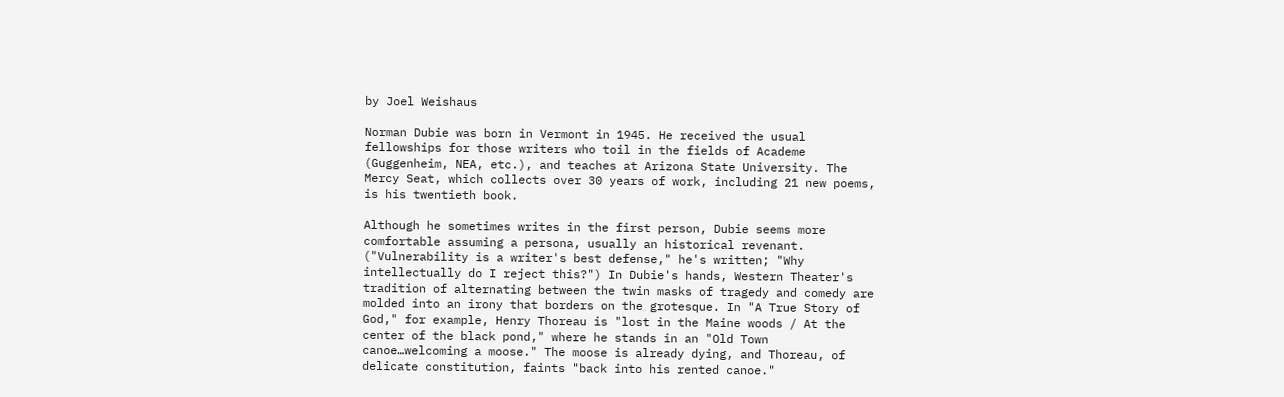by Joel Weishaus

Norman Dubie was born in Vermont in 1945. He received the usual fellowships for those writers who toil in the fields of Academe (Guggenheim, NEA, etc.), and teaches at Arizona State University. The Mercy Seat, which collects over 30 years of work, including 21 new poems, is his twentieth book.

Although he sometimes writes in the first person, Dubie seems more comfortable assuming a persona, usually an historical revenant. ("Vulnerability is a writer's best defense," he's written; "Why intellectually do I reject this?") In Dubie's hands, Western Theater's tradition of alternating between the twin masks of tragedy and comedy are molded into an irony that borders on the grotesque. In "A True Story of God," for example, Henry Thoreau is "lost in the Maine woods / At the center of the black pond," where he stands in an "Old Town canoe…welcoming a moose." The moose is already dying, and Thoreau, of delicate constitution, faints "back into his rented canoe."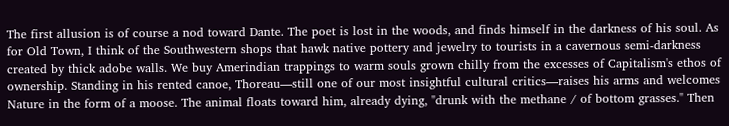The first allusion is of course a nod toward Dante. The poet is lost in the woods, and finds himself in the darkness of his soul. As for Old Town, I think of the Southwestern shops that hawk native pottery and jewelry to tourists in a cavernous semi-darkness created by thick adobe walls. We buy Amerindian trappings to warm souls grown chilly from the excesses of Capitalism's ethos of ownership. Standing in his rented canoe, Thoreau—still one of our most insightful cultural critics—raises his arms and welcomes Nature in the form of a moose. The animal floats toward him, already dying, "drunk with the methane / of bottom grasses." Then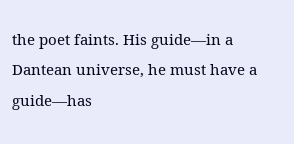the poet faints. His guide—in a Dantean universe, he must have a guide—has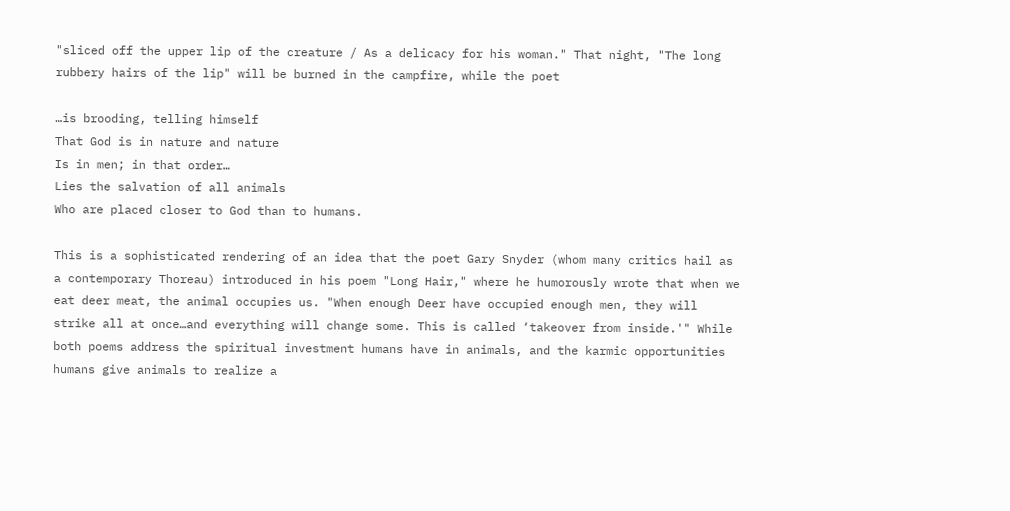"sliced off the upper lip of the creature / As a delicacy for his woman." That night, "The long rubbery hairs of the lip" will be burned in the campfire, while the poet

…is brooding, telling himself
That God is in nature and nature
Is in men; in that order…
Lies the salvation of all animals
Who are placed closer to God than to humans.

This is a sophisticated rendering of an idea that the poet Gary Snyder (whom many critics hail as a contemporary Thoreau) introduced in his poem "Long Hair," where he humorously wrote that when we eat deer meat, the animal occupies us. "When enough Deer have occupied enough men, they will strike all at once…and everything will change some. This is called ‘takeover from inside.'" While both poems address the spiritual investment humans have in animals, and the karmic opportunities humans give animals to realize a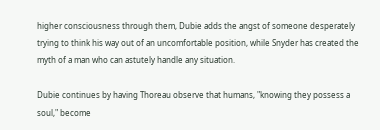higher consciousness through them, Dubie adds the angst of someone desperately trying to think his way out of an uncomfortable position, while Snyder has created the myth of a man who can astutely handle any situation.

Dubie continues by having Thoreau observe that humans, "knowing they possess a soul," become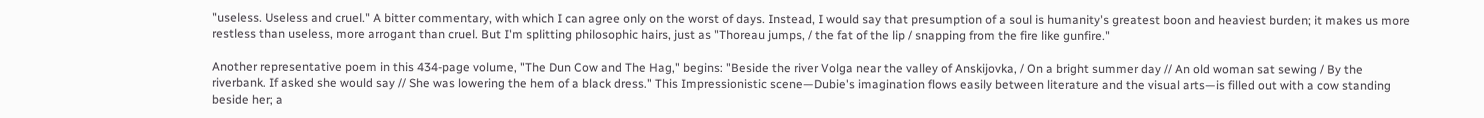"useless. Useless and cruel." A bitter commentary, with which I can agree only on the worst of days. Instead, I would say that presumption of a soul is humanity's greatest boon and heaviest burden; it makes us more restless than useless, more arrogant than cruel. But I'm splitting philosophic hairs, just as "Thoreau jumps, / the fat of the lip / snapping from the fire like gunfire."

Another representative poem in this 434-page volume, "The Dun Cow and The Hag," begins: "Beside the river Volga near the valley of Anskijovka, / On a bright summer day // An old woman sat sewing / By the riverbank. If asked she would say // She was lowering the hem of a black dress." This Impressionistic scene—Dubie's imagination flows easily between literature and the visual arts—is filled out with a cow standing beside her; a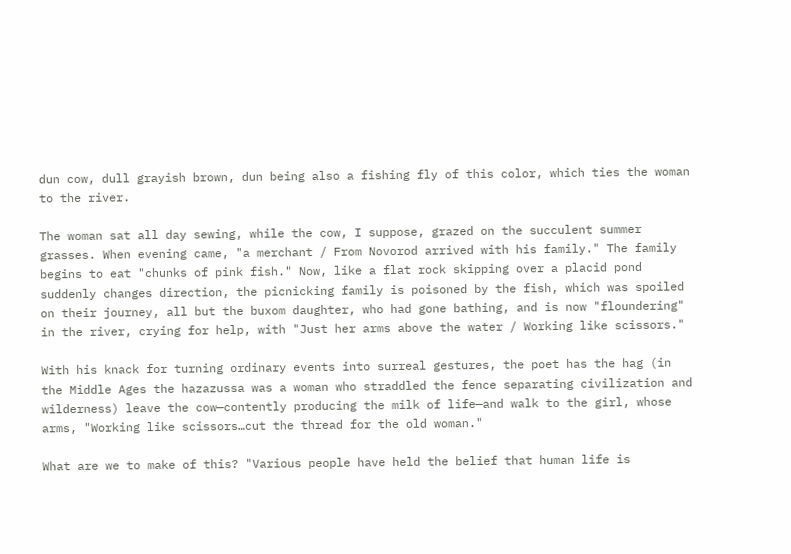dun cow, dull grayish brown, dun being also a fishing fly of this color, which ties the woman to the river.

The woman sat all day sewing, while the cow, I suppose, grazed on the succulent summer grasses. When evening came, "a merchant / From Novorod arrived with his family." The family begins to eat "chunks of pink fish." Now, like a flat rock skipping over a placid pond suddenly changes direction, the picnicking family is poisoned by the fish, which was spoiled on their journey, all but the buxom daughter, who had gone bathing, and is now "floundering" in the river, crying for help, with "Just her arms above the water / Working like scissors."

With his knack for turning ordinary events into surreal gestures, the poet has the hag (in the Middle Ages the hazazussa was a woman who straddled the fence separating civilization and wilderness) leave the cow—contently producing the milk of life—and walk to the girl, whose arms, "Working like scissors…cut the thread for the old woman."

What are we to make of this? "Various people have held the belief that human life is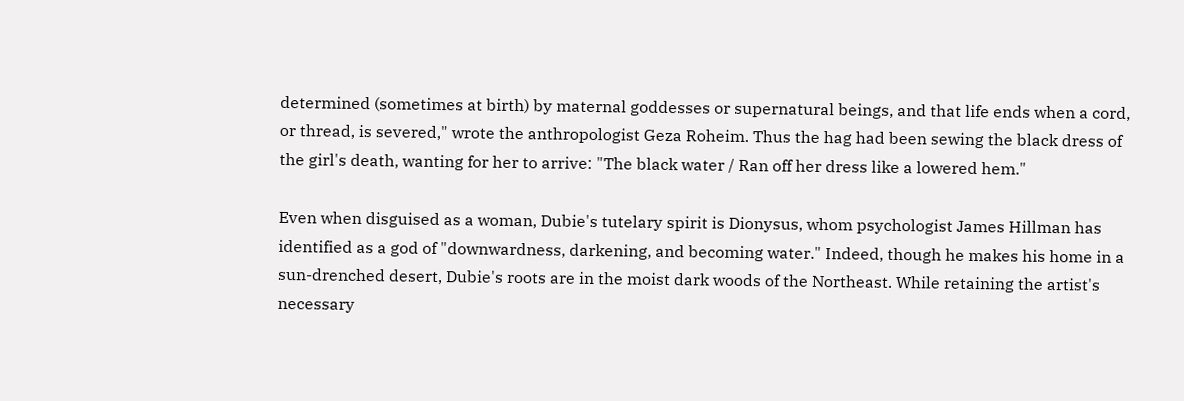determined (sometimes at birth) by maternal goddesses or supernatural beings, and that life ends when a cord, or thread, is severed," wrote the anthropologist Geza Roheim. Thus the hag had been sewing the black dress of the girl's death, wanting for her to arrive: "The black water / Ran off her dress like a lowered hem."

Even when disguised as a woman, Dubie's tutelary spirit is Dionysus, whom psychologist James Hillman has identified as a god of "downwardness, darkening, and becoming water." Indeed, though he makes his home in a sun-drenched desert, Dubie's roots are in the moist dark woods of the Northeast. While retaining the artist's necessary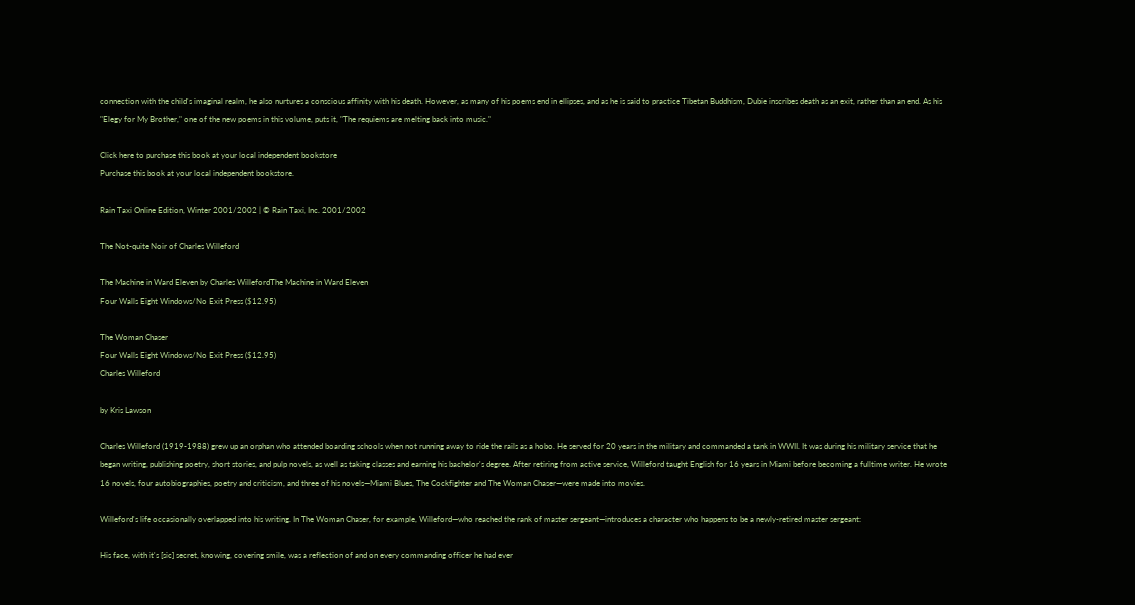connection with the child's imaginal realm, he also nurtures a conscious affinity with his death. However, as many of his poems end in ellipses, and as he is said to practice Tibetan Buddhism, Dubie inscribes death as an exit, rather than an end. As his "Elegy for My Brother," one of the new poems in this volume, puts it, "The requiems are melting back into music."

Click here to purchase this book at your local independent bookstore
Purchase this book at your local independent bookstore.

Rain Taxi Online Edition, Winter 2001/2002 | © Rain Taxi, Inc. 2001/2002

The Not-quite Noir of Charles Willeford

The Machine in Ward Eleven by Charles WillefordThe Machine in Ward Eleven
Four Walls Eight Windows/No Exit Press ($12.95)

The Woman Chaser
Four Walls Eight Windows/No Exit Press ($12.95)
Charles Willeford

by Kris Lawson

Charles Willeford (1919-1988) grew up an orphan who attended boarding schools when not running away to ride the rails as a hobo. He served for 20 years in the military and commanded a tank in WWII. It was during his military service that he began writing, publishing poetry, short stories, and pulp novels, as well as taking classes and earning his bachelor's degree. After retiring from active service, Willeford taught English for 16 years in Miami before becoming a fulltime writer. He wrote 16 novels, four autobiographies, poetry and criticism, and three of his novels—Miami Blues, The Cockfighter and The Woman Chaser—were made into movies.

Willeford's life occasionally overlapped into his writing. In The Woman Chaser, for example, Willeford—who reached the rank of master sergeant—introduces a character who happens to be a newly-retired master sergeant:

His face, with it's [sic] secret, knowing, covering smile, was a reflection of and on every commanding officer he had ever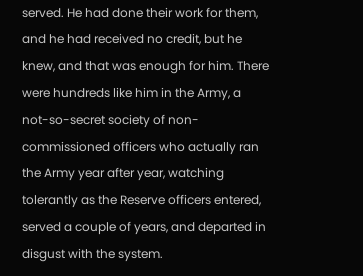served. He had done their work for them, and he had received no credit, but he knew, and that was enough for him. There were hundreds like him in the Army, a not-so-secret society of non-commissioned officers who actually ran the Army year after year, watching tolerantly as the Reserve officers entered, served a couple of years, and departed in disgust with the system.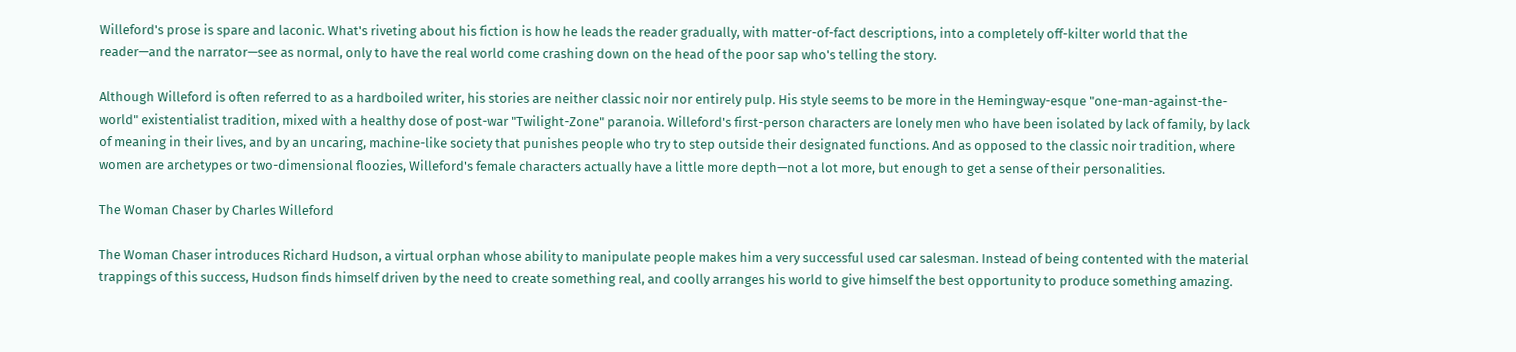Willeford's prose is spare and laconic. What's riveting about his fiction is how he leads the reader gradually, with matter-of-fact descriptions, into a completely off-kilter world that the reader—and the narrator—see as normal, only to have the real world come crashing down on the head of the poor sap who's telling the story.

Although Willeford is often referred to as a hardboiled writer, his stories are neither classic noir nor entirely pulp. His style seems to be more in the Hemingway-esque "one-man-against-the-world" existentialist tradition, mixed with a healthy dose of post-war "Twilight-Zone" paranoia. Willeford's first-person characters are lonely men who have been isolated by lack of family, by lack of meaning in their lives, and by an uncaring, machine-like society that punishes people who try to step outside their designated functions. And as opposed to the classic noir tradition, where women are archetypes or two-dimensional floozies, Willeford's female characters actually have a little more depth—not a lot more, but enough to get a sense of their personalities.

The Woman Chaser by Charles Willeford

The Woman Chaser introduces Richard Hudson, a virtual orphan whose ability to manipulate people makes him a very successful used car salesman. Instead of being contented with the material trappings of this success, Hudson finds himself driven by the need to create something real, and coolly arranges his world to give himself the best opportunity to produce something amazing.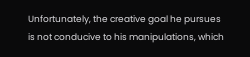Unfortunately, the creative goal he pursues is not conducive to his manipulations, which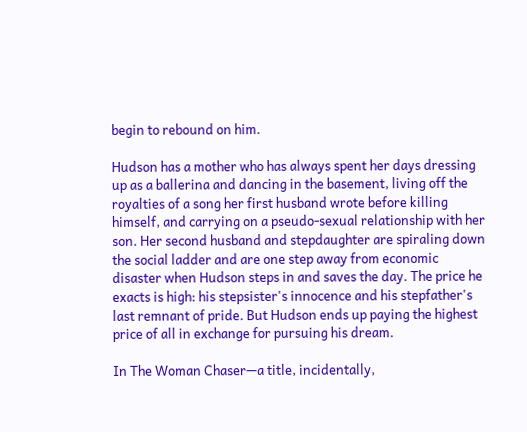begin to rebound on him.

Hudson has a mother who has always spent her days dressing up as a ballerina and dancing in the basement, living off the royalties of a song her first husband wrote before killing himself, and carrying on a pseudo-sexual relationship with her son. Her second husband and stepdaughter are spiraling down the social ladder and are one step away from economic disaster when Hudson steps in and saves the day. The price he exacts is high: his stepsister's innocence and his stepfather's last remnant of pride. But Hudson ends up paying the highest price of all in exchange for pursuing his dream.

In The Woman Chaser—a title, incidentally,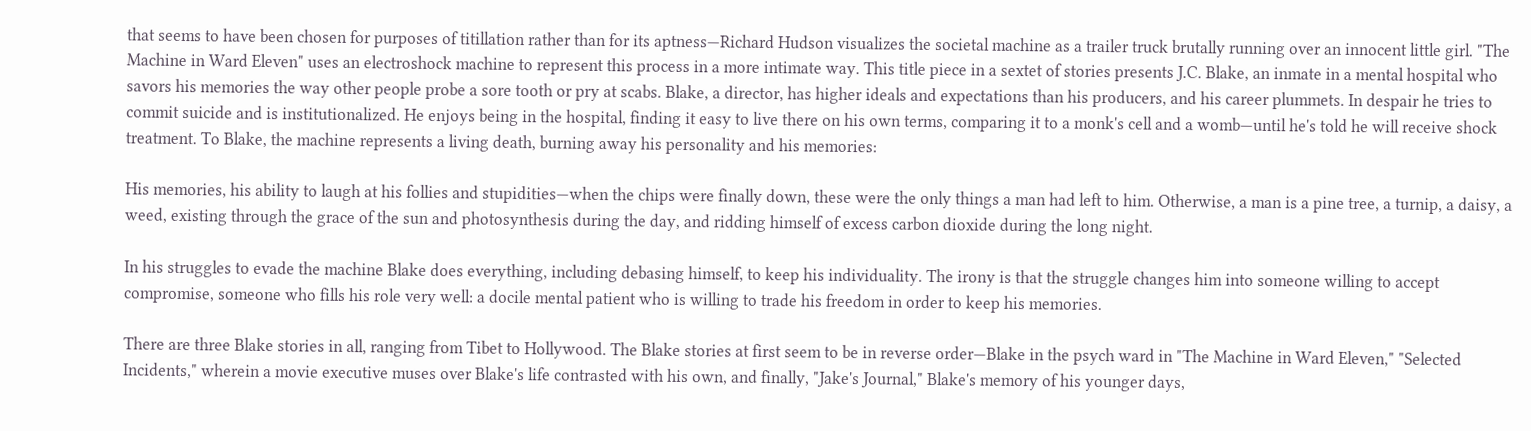that seems to have been chosen for purposes of titillation rather than for its aptness—Richard Hudson visualizes the societal machine as a trailer truck brutally running over an innocent little girl. "The Machine in Ward Eleven" uses an electroshock machine to represent this process in a more intimate way. This title piece in a sextet of stories presents J.C. Blake, an inmate in a mental hospital who savors his memories the way other people probe a sore tooth or pry at scabs. Blake, a director, has higher ideals and expectations than his producers, and his career plummets. In despair he tries to commit suicide and is institutionalized. He enjoys being in the hospital, finding it easy to live there on his own terms, comparing it to a monk's cell and a womb—until he's told he will receive shock treatment. To Blake, the machine represents a living death, burning away his personality and his memories:

His memories, his ability to laugh at his follies and stupidities—when the chips were finally down, these were the only things a man had left to him. Otherwise, a man is a pine tree, a turnip, a daisy, a weed, existing through the grace of the sun and photosynthesis during the day, and ridding himself of excess carbon dioxide during the long night.

In his struggles to evade the machine Blake does everything, including debasing himself, to keep his individuality. The irony is that the struggle changes him into someone willing to accept compromise, someone who fills his role very well: a docile mental patient who is willing to trade his freedom in order to keep his memories.

There are three Blake stories in all, ranging from Tibet to Hollywood. The Blake stories at first seem to be in reverse order—Blake in the psych ward in "The Machine in Ward Eleven," "Selected Incidents," wherein a movie executive muses over Blake's life contrasted with his own, and finally, "Jake's Journal," Blake's memory of his younger days,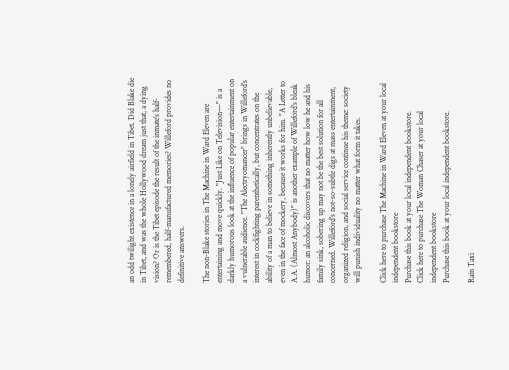an odd twilight existence in a lonely airfield in Tibet. Did Blake die in Tibet, and was the whole Hollywood dream just that, a dying vision? Or is the Tibet episode the result of the inmate's half-remembered, half-manufactured memories? Willeford provides no definitive answers.

The non-Blake stories in The Machine in Ward Eleven are entertaining and move quickly. "Just Like on Television—" is a darkly humorous look at the influence of popular entertainment on a vulnerable audience. "The Alectryomancer" brings in Willeford's interest in cockfighting parenthetically, but concentrates on the ability of a man to believe in something inherently unbelievable, even in the face of mockery, because it works for him. "A Letter to A.A. (Almost Anybody)" is another example of Willeford's bleak humor: an alcoholic discovers that no matter how low he and his family sink, sobering up may not be the best solution for all concerned. Willeford's not-so-subtle digs at mass entertainment, organized religion, and social service continue his theme: society will punish individuality no matter what form it takes.

Click here to purchase The Machine in Ward Eleven at your local independent bookstore
Purchase this book at your local independent bookstore.
Click here to purchase The Woman Chaser at your local independent bookstore
Purchase this book at your local independent bookstore.

Rain Taxi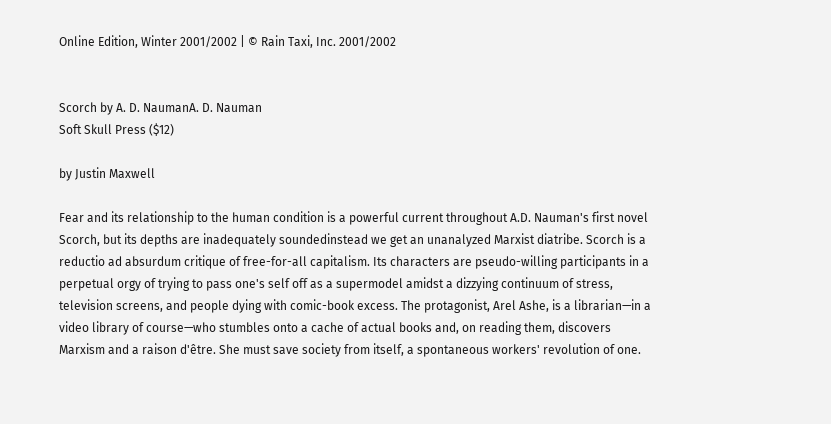Online Edition, Winter 2001/2002 | © Rain Taxi, Inc. 2001/2002


Scorch by A. D. NaumanA. D. Nauman
Soft Skull Press ($12)

by Justin Maxwell

Fear and its relationship to the human condition is a powerful current throughout A.D. Nauman's first novel Scorch, but its depths are inadequately soundedinstead we get an unanalyzed Marxist diatribe. Scorch is a reductio ad absurdum critique of free-for-all capitalism. Its characters are pseudo-willing participants in a perpetual orgy of trying to pass one's self off as a supermodel amidst a dizzying continuum of stress, television screens, and people dying with comic-book excess. The protagonist, Arel Ashe, is a librarian—in a video library of course—who stumbles onto a cache of actual books and, on reading them, discovers Marxism and a raison d'être. She must save society from itself, a spontaneous workers' revolution of one.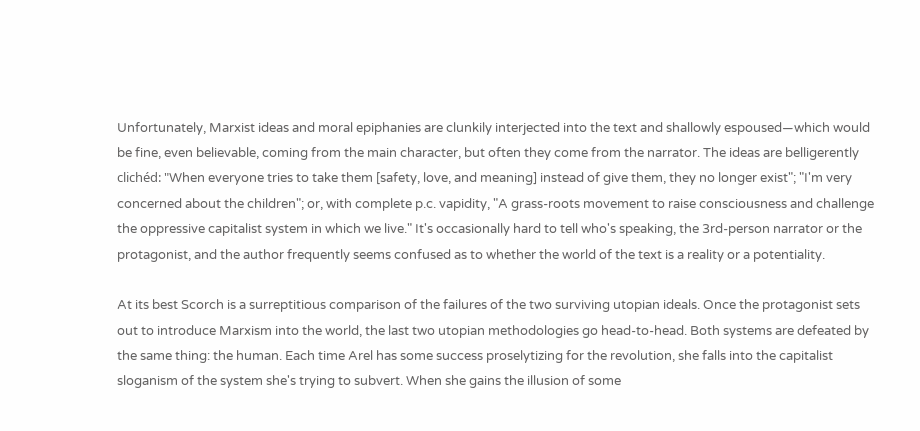Unfortunately, Marxist ideas and moral epiphanies are clunkily interjected into the text and shallowly espoused—which would be fine, even believable, coming from the main character, but often they come from the narrator. The ideas are belligerently clichéd: "When everyone tries to take them [safety, love, and meaning] instead of give them, they no longer exist"; "I'm very concerned about the children"; or, with complete p.c. vapidity, "A grass-roots movement to raise consciousness and challenge the oppressive capitalist system in which we live." It's occasionally hard to tell who's speaking, the 3rd-person narrator or the protagonist, and the author frequently seems confused as to whether the world of the text is a reality or a potentiality.

At its best Scorch is a surreptitious comparison of the failures of the two surviving utopian ideals. Once the protagonist sets out to introduce Marxism into the world, the last two utopian methodologies go head-to-head. Both systems are defeated by the same thing: the human. Each time Arel has some success proselytizing for the revolution, she falls into the capitalist sloganism of the system she's trying to subvert. When she gains the illusion of some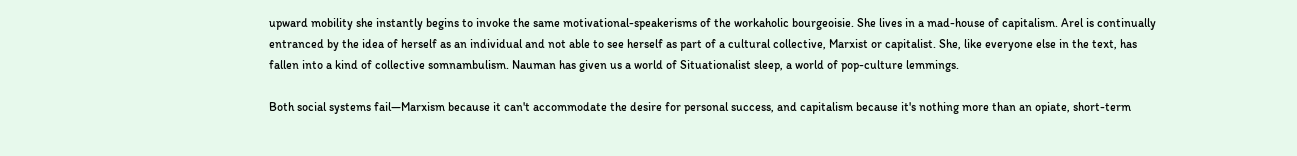upward mobility she instantly begins to invoke the same motivational-speakerisms of the workaholic bourgeoisie. She lives in a mad-house of capitalism. Arel is continually entranced by the idea of herself as an individual and not able to see herself as part of a cultural collective, Marxist or capitalist. She, like everyone else in the text, has fallen into a kind of collective somnambulism. Nauman has given us a world of Situationalist sleep, a world of pop-culture lemmings.

Both social systems fail—Marxism because it can't accommodate the desire for personal success, and capitalism because it's nothing more than an opiate, short-term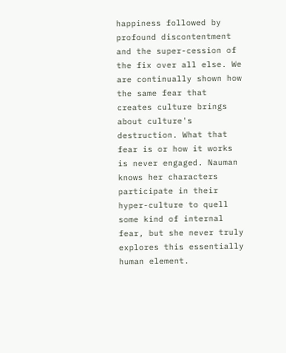happiness followed by profound discontentment and the super-cession of the fix over all else. We are continually shown how the same fear that creates culture brings about culture's destruction. What that fear is or how it works is never engaged. Nauman knows her characters participate in their hyper-culture to quell some kind of internal fear, but she never truly explores this essentially human element.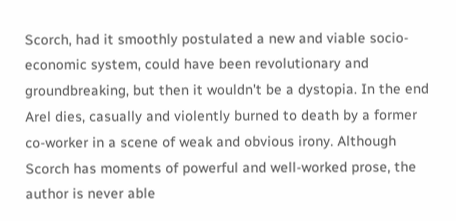Scorch, had it smoothly postulated a new and viable socio-economic system, could have been revolutionary and groundbreaking, but then it wouldn't be a dystopia. In the end Arel dies, casually and violently burned to death by a former co-worker in a scene of weak and obvious irony. Although Scorch has moments of powerful and well-worked prose, the author is never able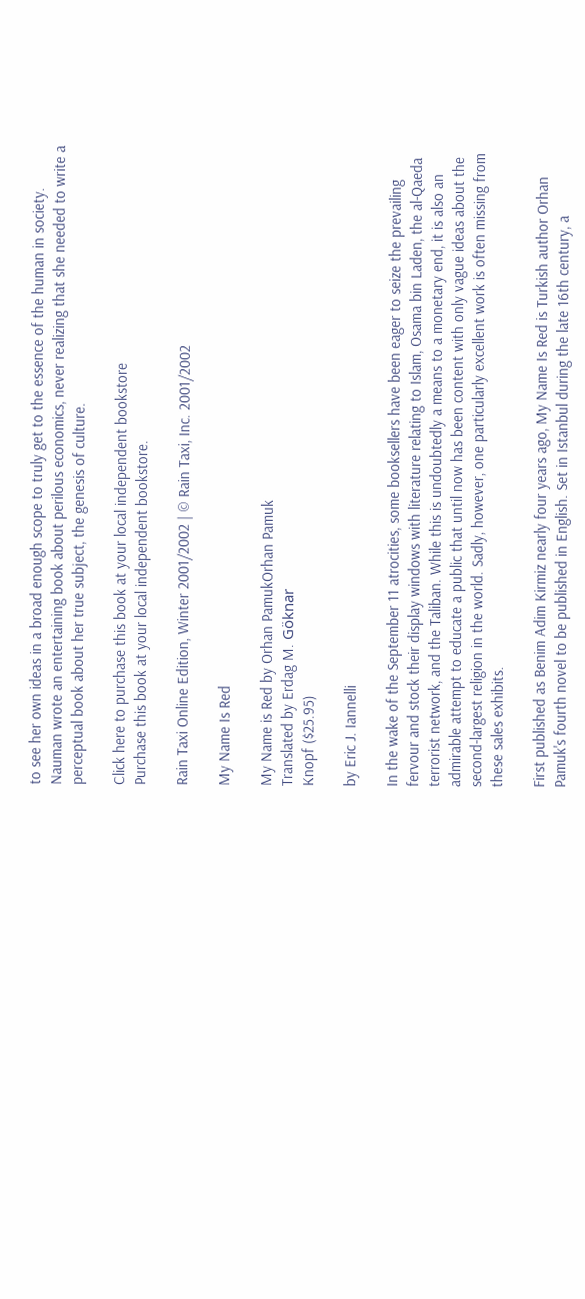to see her own ideas in a broad enough scope to truly get to the essence of the human in society. Nauman wrote an entertaining book about perilous economics, never realizing that she needed to write a perceptual book about her true subject, the genesis of culture.

Click here to purchase this book at your local independent bookstore
Purchase this book at your local independent bookstore.

Rain Taxi Online Edition, Winter 2001/2002 | © Rain Taxi, Inc. 2001/2002

My Name Is Red

My Name is Red by Orhan PamukOrhan Pamuk
Translated by Erdag M. Göknar
Knopf ($25.95)

by Eric J. Iannelli

In the wake of the September 11 atrocities, some booksellers have been eager to seize the prevailing fervour and stock their display windows with literature relating to Islam, Osama bin Laden, the al-Qaeda terrorist network, and the Taliban. While this is undoubtedly a means to a monetary end, it is also an admirable attempt to educate a public that until now has been content with only vague ideas about the second-largest religion in the world. Sadly, however, one particularly excellent work is often missing from these sales exhibits.

First published as Benim Adim Kirmiz nearly four years ago, My Name Is Red is Turkish author Orhan Pamuk's fourth novel to be published in English. Set in Istanbul during the late 16th century, a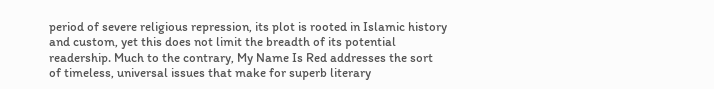period of severe religious repression, its plot is rooted in Islamic history and custom, yet this does not limit the breadth of its potential readership. Much to the contrary, My Name Is Red addresses the sort of timeless, universal issues that make for superb literary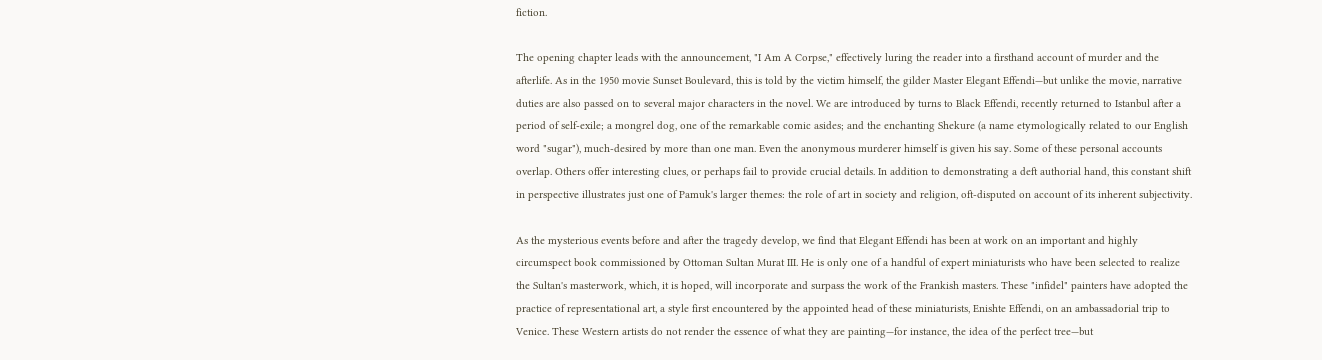fiction.

The opening chapter leads with the announcement, "I Am A Corpse," effectively luring the reader into a firsthand account of murder and the afterlife. As in the 1950 movie Sunset Boulevard, this is told by the victim himself, the gilder Master Elegant Effendi—but unlike the movie, narrative duties are also passed on to several major characters in the novel. We are introduced by turns to Black Effendi, recently returned to Istanbul after a period of self-exile; a mongrel dog, one of the remarkable comic asides; and the enchanting Shekure (a name etymologically related to our English word "sugar"), much-desired by more than one man. Even the anonymous murderer himself is given his say. Some of these personal accounts overlap. Others offer interesting clues, or perhaps fail to provide crucial details. In addition to demonstrating a deft authorial hand, this constant shift in perspective illustrates just one of Pamuk's larger themes: the role of art in society and religion, oft-disputed on account of its inherent subjectivity.

As the mysterious events before and after the tragedy develop, we find that Elegant Effendi has been at work on an important and highly circumspect book commissioned by Ottoman Sultan Murat III. He is only one of a handful of expert miniaturists who have been selected to realize the Sultan's masterwork, which, it is hoped, will incorporate and surpass the work of the Frankish masters. These "infidel" painters have adopted the practice of representational art, a style first encountered by the appointed head of these miniaturists, Enishte Effendi, on an ambassadorial trip to Venice. These Western artists do not render the essence of what they are painting—for instance, the idea of the perfect tree—but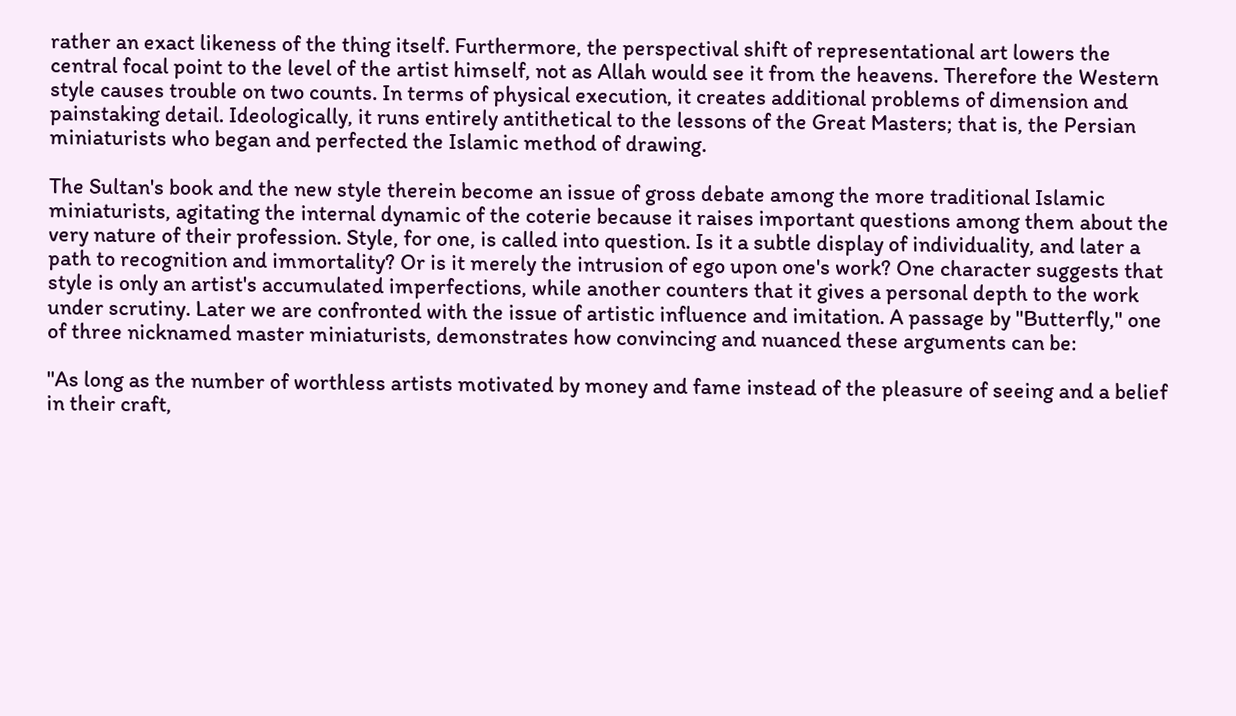rather an exact likeness of the thing itself. Furthermore, the perspectival shift of representational art lowers the central focal point to the level of the artist himself, not as Allah would see it from the heavens. Therefore the Western style causes trouble on two counts. In terms of physical execution, it creates additional problems of dimension and painstaking detail. Ideologically, it runs entirely antithetical to the lessons of the Great Masters; that is, the Persian miniaturists who began and perfected the Islamic method of drawing.

The Sultan's book and the new style therein become an issue of gross debate among the more traditional Islamic miniaturists, agitating the internal dynamic of the coterie because it raises important questions among them about the very nature of their profession. Style, for one, is called into question. Is it a subtle display of individuality, and later a path to recognition and immortality? Or is it merely the intrusion of ego upon one's work? One character suggests that style is only an artist's accumulated imperfections, while another counters that it gives a personal depth to the work under scrutiny. Later we are confronted with the issue of artistic influence and imitation. A passage by "Butterfly," one of three nicknamed master miniaturists, demonstrates how convincing and nuanced these arguments can be:

"As long as the number of worthless artists motivated by money and fame instead of the pleasure of seeing and a belief in their craft,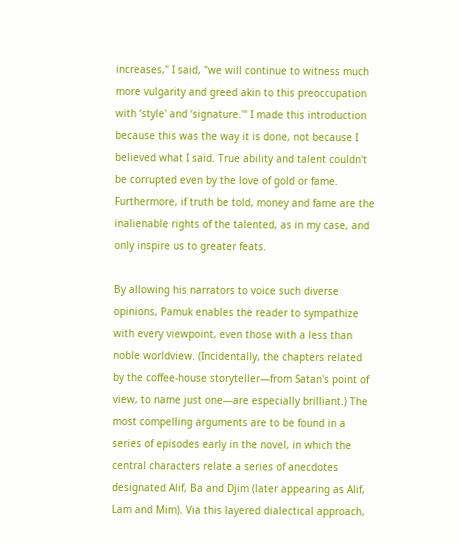increases," I said, "we will continue to witness much more vulgarity and greed akin to this preoccupation with ‘style' and ‘signature.'" I made this introduction because this was the way it is done, not because I believed what I said. True ability and talent couldn't be corrupted even by the love of gold or fame. Furthermore, if truth be told, money and fame are the inalienable rights of the talented, as in my case, and only inspire us to greater feats.

By allowing his narrators to voice such diverse opinions, Pamuk enables the reader to sympathize with every viewpoint, even those with a less than noble worldview. (Incidentally, the chapters related by the coffee-house storyteller—from Satan's point of view, to name just one—are especially brilliant.) The most compelling arguments are to be found in a series of episodes early in the novel, in which the central characters relate a series of anecdotes designated Alif, Ba and Djim (later appearing as Alif, Lam and Mim). Via this layered dialectical approach,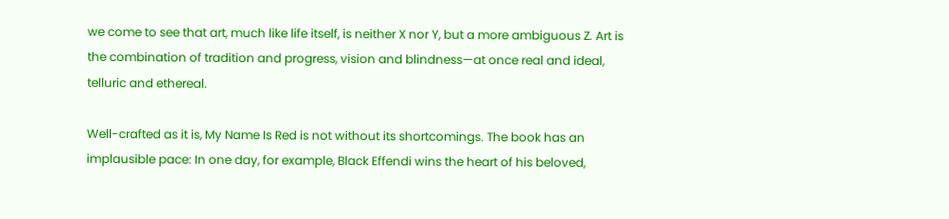we come to see that art, much like life itself, is neither X nor Y, but a more ambiguous Z. Art is the combination of tradition and progress, vision and blindness—at once real and ideal, telluric and ethereal.

Well-crafted as it is, My Name Is Red is not without its shortcomings. The book has an implausible pace: In one day, for example, Black Effendi wins the heart of his beloved,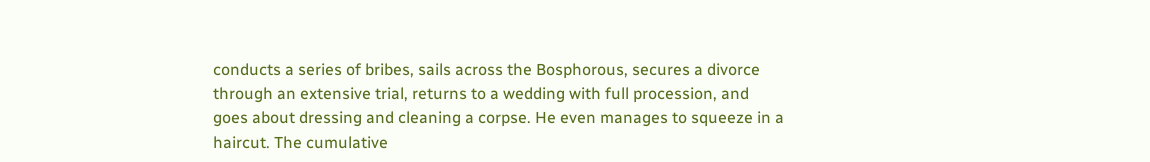conducts a series of bribes, sails across the Bosphorous, secures a divorce through an extensive trial, returns to a wedding with full procession, and goes about dressing and cleaning a corpse. He even manages to squeeze in a haircut. The cumulative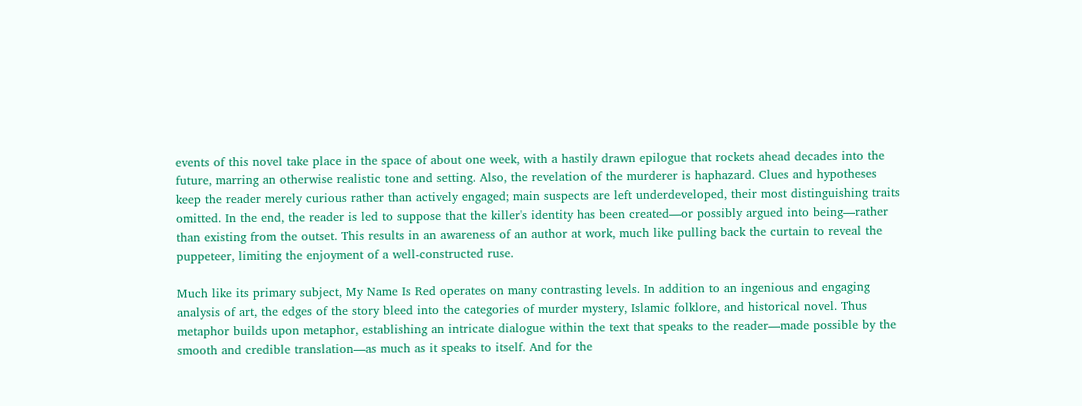events of this novel take place in the space of about one week, with a hastily drawn epilogue that rockets ahead decades into the future, marring an otherwise realistic tone and setting. Also, the revelation of the murderer is haphazard. Clues and hypotheses keep the reader merely curious rather than actively engaged; main suspects are left underdeveloped, their most distinguishing traits omitted. In the end, the reader is led to suppose that the killer's identity has been created—or possibly argued into being—rather than existing from the outset. This results in an awareness of an author at work, much like pulling back the curtain to reveal the puppeteer, limiting the enjoyment of a well-constructed ruse.

Much like its primary subject, My Name Is Red operates on many contrasting levels. In addition to an ingenious and engaging analysis of art, the edges of the story bleed into the categories of murder mystery, Islamic folklore, and historical novel. Thus metaphor builds upon metaphor, establishing an intricate dialogue within the text that speaks to the reader—made possible by the smooth and credible translation—as much as it speaks to itself. And for the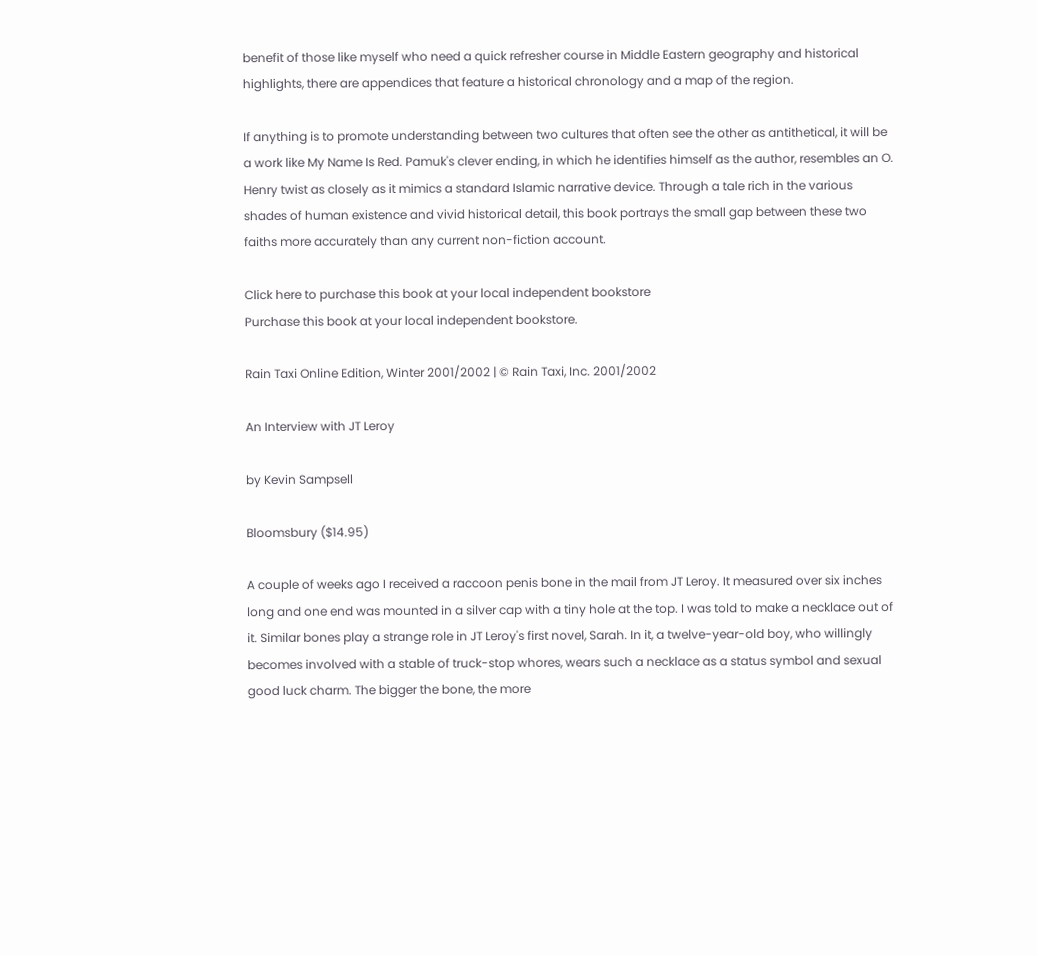benefit of those like myself who need a quick refresher course in Middle Eastern geography and historical highlights, there are appendices that feature a historical chronology and a map of the region.

If anything is to promote understanding between two cultures that often see the other as antithetical, it will be a work like My Name Is Red. Pamuk's clever ending, in which he identifies himself as the author, resembles an O. Henry twist as closely as it mimics a standard Islamic narrative device. Through a tale rich in the various shades of human existence and vivid historical detail, this book portrays the small gap between these two faiths more accurately than any current non-fiction account.

Click here to purchase this book at your local independent bookstore
Purchase this book at your local independent bookstore.

Rain Taxi Online Edition, Winter 2001/2002 | © Rain Taxi, Inc. 2001/2002

An Interview with JT Leroy

by Kevin Sampsell

Bloomsbury ($14.95)

A couple of weeks ago I received a raccoon penis bone in the mail from JT Leroy. It measured over six inches long and one end was mounted in a silver cap with a tiny hole at the top. I was told to make a necklace out of it. Similar bones play a strange role in JT Leroy's first novel, Sarah. In it, a twelve-year-old boy, who willingly becomes involved with a stable of truck-stop whores, wears such a necklace as a status symbol and sexual good luck charm. The bigger the bone, the more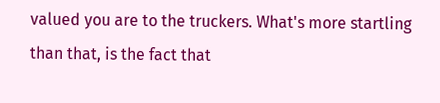valued you are to the truckers. What's more startling than that, is the fact that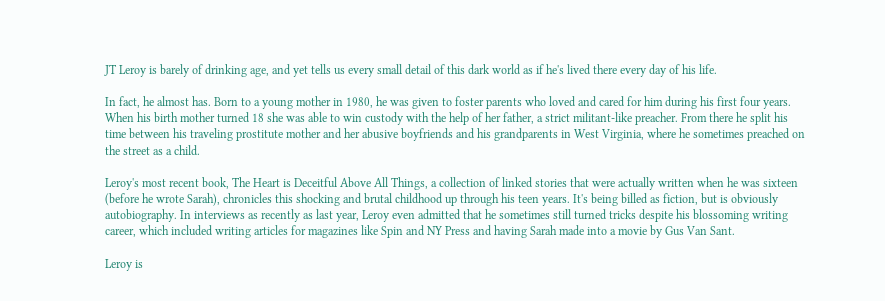JT Leroy is barely of drinking age, and yet tells us every small detail of this dark world as if he's lived there every day of his life.

In fact, he almost has. Born to a young mother in 1980, he was given to foster parents who loved and cared for him during his first four years. When his birth mother turned 18 she was able to win custody with the help of her father, a strict militant-like preacher. From there he split his time between his traveling prostitute mother and her abusive boyfriends and his grandparents in West Virginia, where he sometimes preached on the street as a child.

Leroy's most recent book, The Heart is Deceitful Above All Things, a collection of linked stories that were actually written when he was sixteen (before he wrote Sarah), chronicles this shocking and brutal childhood up through his teen years. It's being billed as fiction, but is obviously autobiography. In interviews as recently as last year, Leroy even admitted that he sometimes still turned tricks despite his blossoming writing career, which included writing articles for magazines like Spin and NY Press and having Sarah made into a movie by Gus Van Sant.

Leroy is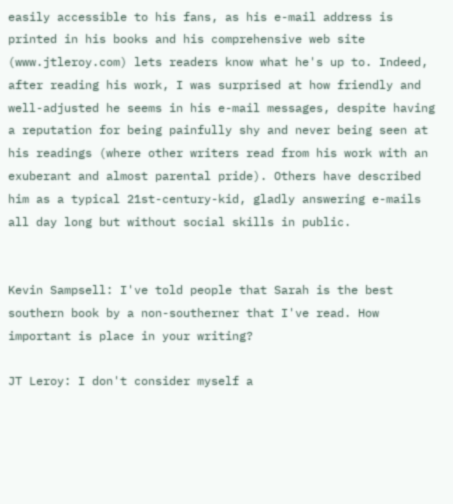easily accessible to his fans, as his e-mail address is printed in his books and his comprehensive web site (www.jtleroy.com) lets readers know what he's up to. Indeed, after reading his work, I was surprised at how friendly and well-adjusted he seems in his e-mail messages, despite having a reputation for being painfully shy and never being seen at his readings (where other writers read from his work with an exuberant and almost parental pride). Others have described him as a typical 21st-century-kid, gladly answering e-mails all day long but without social skills in public.


Kevin Sampsell: I've told people that Sarah is the best southern book by a non-southerner that I've read. How important is place in your writing?

JT Leroy: I don't consider myself a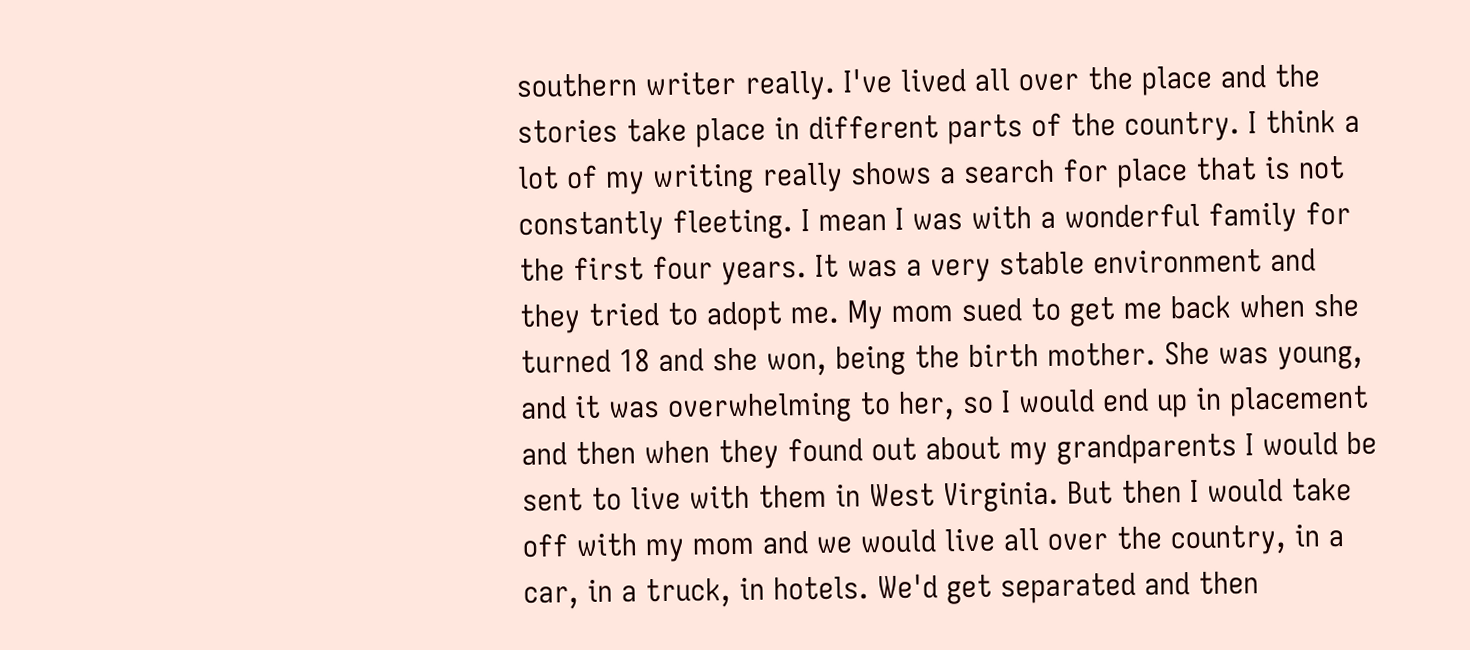southern writer really. I've lived all over the place and the stories take place in different parts of the country. I think a lot of my writing really shows a search for place that is not constantly fleeting. I mean I was with a wonderful family for the first four years. It was a very stable environment and they tried to adopt me. My mom sued to get me back when she turned 18 and she won, being the birth mother. She was young, and it was overwhelming to her, so I would end up in placement and then when they found out about my grandparents I would be sent to live with them in West Virginia. But then I would take off with my mom and we would live all over the country, in a car, in a truck, in hotels. We'd get separated and then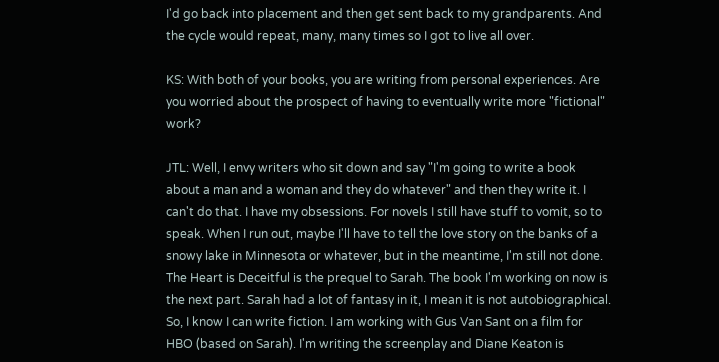I'd go back into placement and then get sent back to my grandparents. And the cycle would repeat, many, many times so I got to live all over.

KS: With both of your books, you are writing from personal experiences. Are you worried about the prospect of having to eventually write more "fictional" work?

JTL: Well, I envy writers who sit down and say "I'm going to write a book about a man and a woman and they do whatever" and then they write it. I can't do that. I have my obsessions. For novels I still have stuff to vomit, so to speak. When I run out, maybe I'll have to tell the love story on the banks of a snowy lake in Minnesota or whatever, but in the meantime, I'm still not done. The Heart is Deceitful is the prequel to Sarah. The book I'm working on now is the next part. Sarah had a lot of fantasy in it, I mean it is not autobiographical. So, I know I can write fiction. I am working with Gus Van Sant on a film for HBO (based on Sarah). I'm writing the screenplay and Diane Keaton is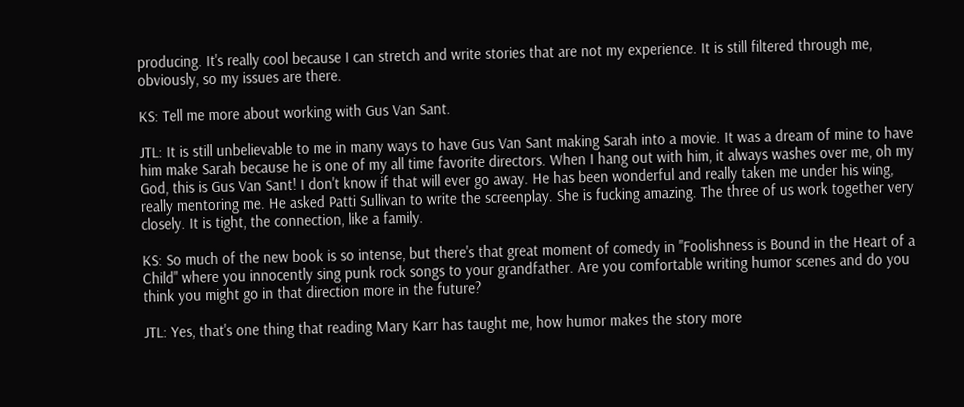producing. It's really cool because I can stretch and write stories that are not my experience. It is still filtered through me, obviously, so my issues are there.

KS: Tell me more about working with Gus Van Sant.

JTL: It is still unbelievable to me in many ways to have Gus Van Sant making Sarah into a movie. It was a dream of mine to have him make Sarah because he is one of my all time favorite directors. When I hang out with him, it always washes over me, oh my God, this is Gus Van Sant! I don't know if that will ever go away. He has been wonderful and really taken me under his wing, really mentoring me. He asked Patti Sullivan to write the screenplay. She is fucking amazing. The three of us work together very closely. It is tight, the connection, like a family.

KS: So much of the new book is so intense, but there's that great moment of comedy in "Foolishness is Bound in the Heart of a Child" where you innocently sing punk rock songs to your grandfather. Are you comfortable writing humor scenes and do you think you might go in that direction more in the future?

JTL: Yes, that's one thing that reading Mary Karr has taught me, how humor makes the story more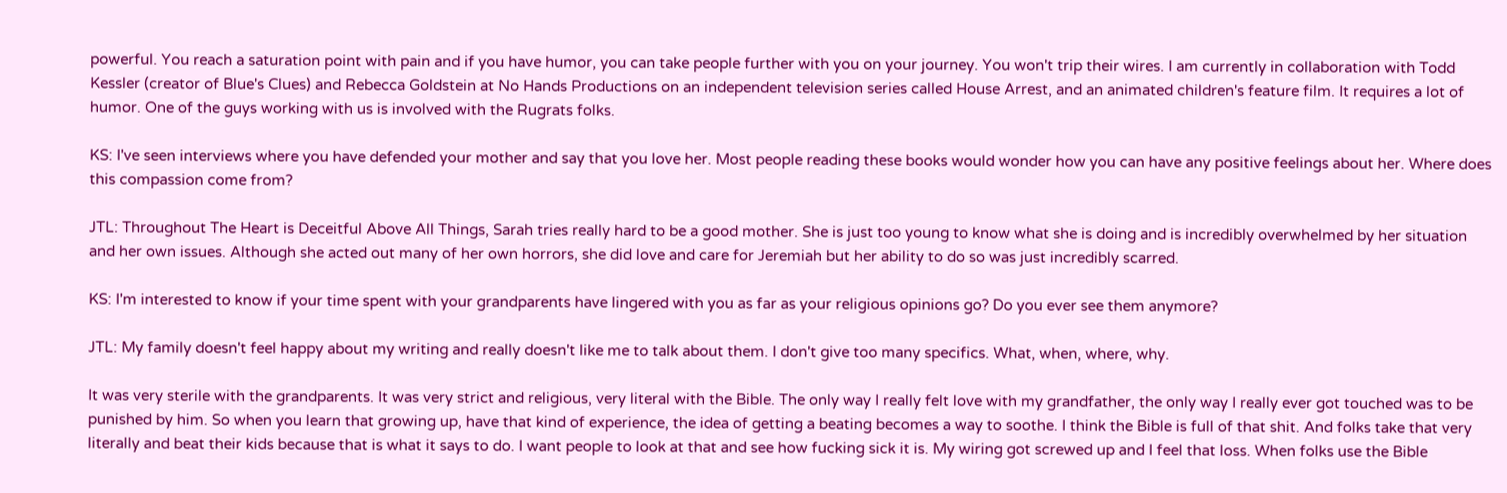powerful. You reach a saturation point with pain and if you have humor, you can take people further with you on your journey. You won't trip their wires. I am currently in collaboration with Todd Kessler (creator of Blue's Clues) and Rebecca Goldstein at No Hands Productions on an independent television series called House Arrest, and an animated children's feature film. It requires a lot of humor. One of the guys working with us is involved with the Rugrats folks.

KS: I've seen interviews where you have defended your mother and say that you love her. Most people reading these books would wonder how you can have any positive feelings about her. Where does this compassion come from?

JTL: Throughout The Heart is Deceitful Above All Things, Sarah tries really hard to be a good mother. She is just too young to know what she is doing and is incredibly overwhelmed by her situation and her own issues. Although she acted out many of her own horrors, she did love and care for Jeremiah but her ability to do so was just incredibly scarred.

KS: I'm interested to know if your time spent with your grandparents have lingered with you as far as your religious opinions go? Do you ever see them anymore?

JTL: My family doesn't feel happy about my writing and really doesn't like me to talk about them. I don't give too many specifics. What, when, where, why.

It was very sterile with the grandparents. It was very strict and religious, very literal with the Bible. The only way I really felt love with my grandfather, the only way I really ever got touched was to be punished by him. So when you learn that growing up, have that kind of experience, the idea of getting a beating becomes a way to soothe. I think the Bible is full of that shit. And folks take that very literally and beat their kids because that is what it says to do. I want people to look at that and see how fucking sick it is. My wiring got screwed up and I feel that loss. When folks use the Bible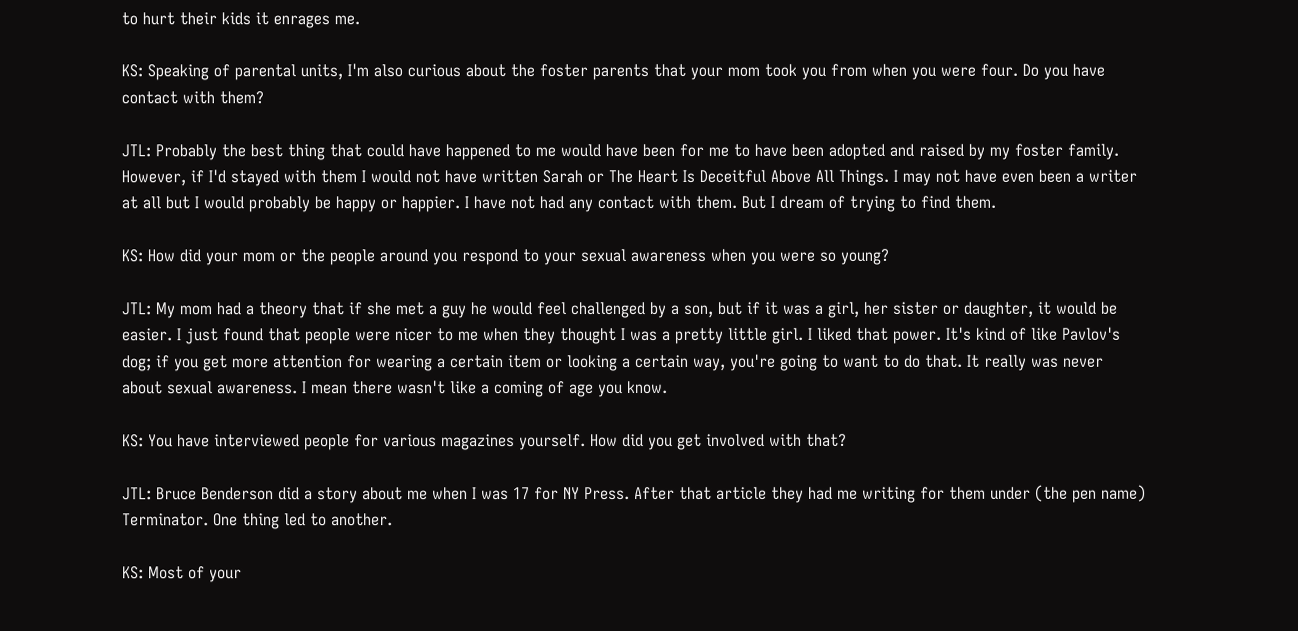to hurt their kids it enrages me.

KS: Speaking of parental units, I'm also curious about the foster parents that your mom took you from when you were four. Do you have contact with them?

JTL: Probably the best thing that could have happened to me would have been for me to have been adopted and raised by my foster family. However, if I'd stayed with them I would not have written Sarah or The Heart Is Deceitful Above All Things. I may not have even been a writer at all but I would probably be happy or happier. I have not had any contact with them. But I dream of trying to find them.

KS: How did your mom or the people around you respond to your sexual awareness when you were so young?

JTL: My mom had a theory that if she met a guy he would feel challenged by a son, but if it was a girl, her sister or daughter, it would be easier. I just found that people were nicer to me when they thought I was a pretty little girl. I liked that power. It's kind of like Pavlov's dog; if you get more attention for wearing a certain item or looking a certain way, you're going to want to do that. It really was never about sexual awareness. I mean there wasn't like a coming of age you know.

KS: You have interviewed people for various magazines yourself. How did you get involved with that?

JTL: Bruce Benderson did a story about me when I was 17 for NY Press. After that article they had me writing for them under (the pen name) Terminator. One thing led to another.

KS: Most of your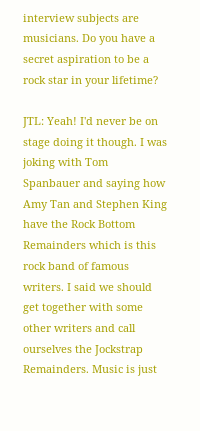interview subjects are musicians. Do you have a secret aspiration to be a rock star in your lifetime?

JTL: Yeah! I'd never be on stage doing it though. I was joking with Tom Spanbauer and saying how Amy Tan and Stephen King have the Rock Bottom Remainders which is this rock band of famous writers. I said we should get together with some other writers and call ourselves the Jockstrap Remainders. Music is just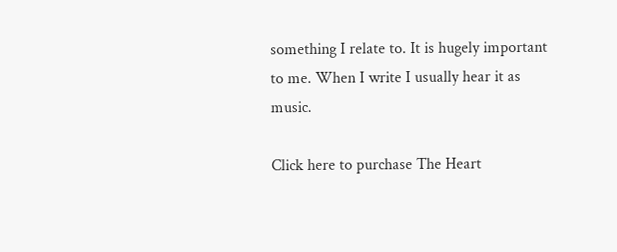something I relate to. It is hugely important to me. When I write I usually hear it as music.

Click here to purchase The Heart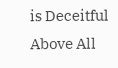is Deceitful Above All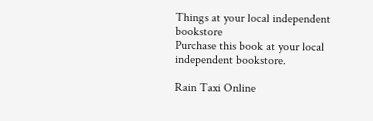Things at your local independent bookstore
Purchase this book at your local independent bookstore.

Rain Taxi Online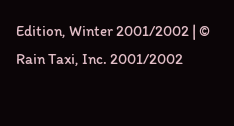Edition, Winter 2001/2002 | © Rain Taxi, Inc. 2001/2002